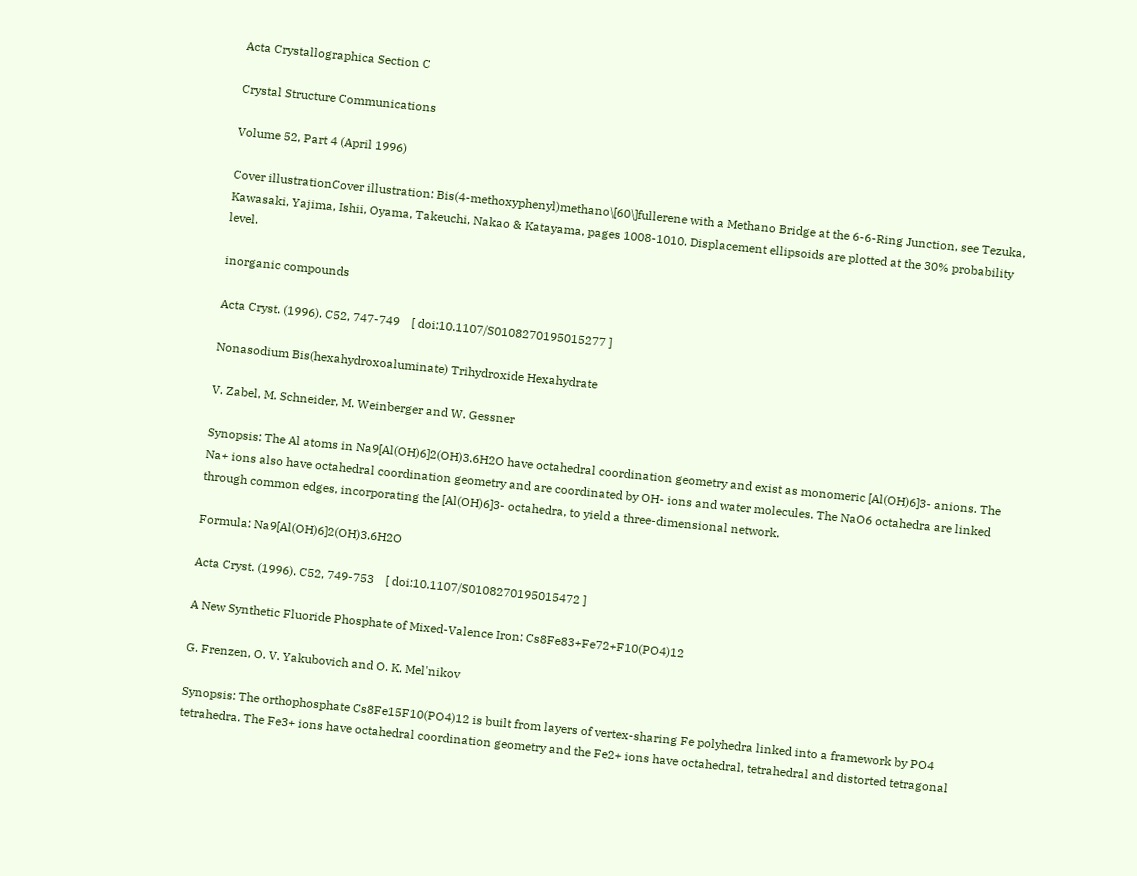Acta Crystallographica Section C

Crystal Structure Communications

Volume 52, Part 4 (April 1996)

Cover illustrationCover illustration: Bis(4-methoxyphenyl)methano\[60\]fullerene with a Methano Bridge at the 6-6-Ring Junction, see Tezuka, Kawasaki, Yajima, Ishii, Oyama, Takeuchi, Nakao & Katayama, pages 1008-1010. Displacement ellipsoids are plotted at the 30% probability level.

inorganic compounds

Acta Cryst. (1996). C52, 747-749    [ doi:10.1107/S0108270195015277 ]

Nonasodium Bis(hexahydroxoaluminate) Trihydroxide Hexahydrate

V. Zabel, M. Schneider, M. Weinberger and W. Gessner

Synopsis: The Al atoms in Na9[Al(OH)6]2(OH)3.6H2O have octahedral coordination geometry and exist as monomeric [Al(OH)6]3- anions. The Na+ ions also have octahedral coordination geometry and are coordinated by OH- ions and water molecules. The NaO6 octahedra are linked through common edges, incorporating the [Al(OH)6]3- octahedra, to yield a three-dimensional network.

Formula: Na9[Al(OH)6]2(OH)3.6H2O

Acta Cryst. (1996). C52, 749-753    [ doi:10.1107/S0108270195015472 ]

A New Synthetic Fluoride Phosphate of Mixed-Valence Iron: Cs8Fe83+Fe72+F10(PO4)12

G. Frenzen, O. V. Yakubovich and O. K. Mel'nikov

Synopsis: The orthophosphate Cs8Fe15F10(PO4)12 is built from layers of vertex-sharing Fe polyhedra linked into a framework by PO4 tetrahedra. The Fe3+ ions have octahedral coordination geometry and the Fe2+ ions have octahedral, tetrahedral and distorted tetragonal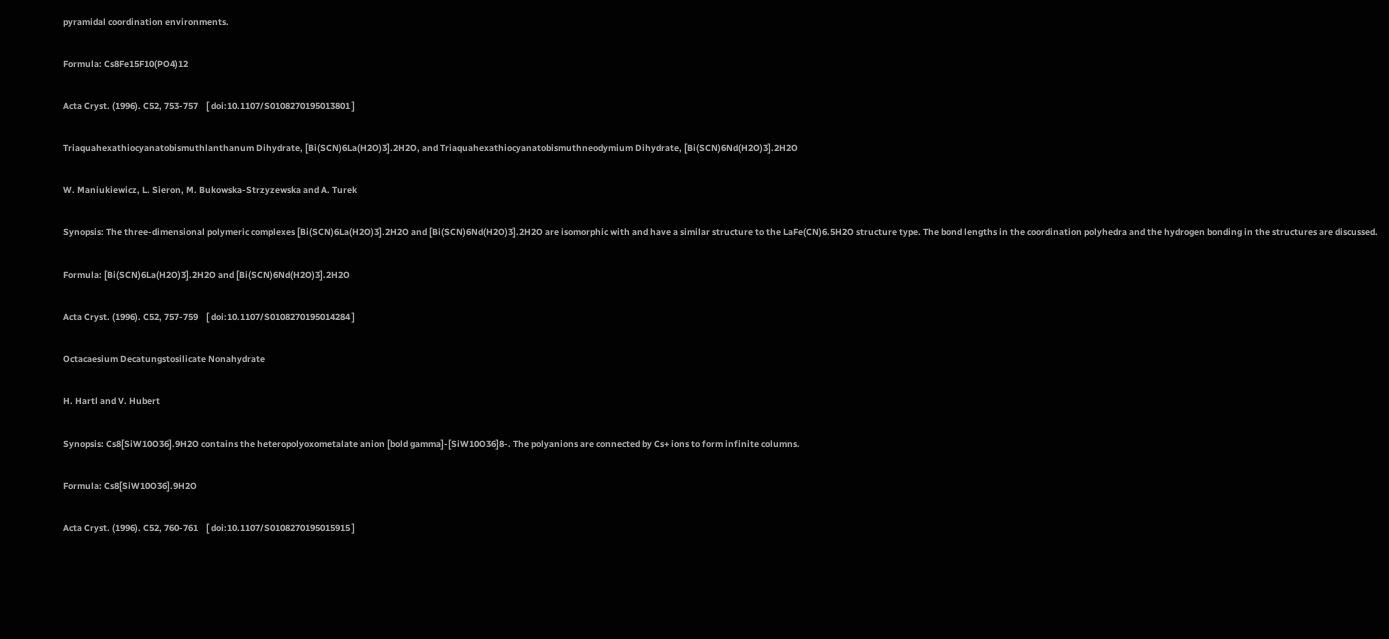pyramidal coordination environments.

Formula: Cs8Fe15F10(PO4)12

Acta Cryst. (1996). C52, 753-757    [ doi:10.1107/S0108270195013801 ]

Triaquahexathiocyanatobismuthlanthanum Dihydrate, [Bi(SCN)6La(H2O)3].2H2O, and Triaquahexathiocyanatobismuthneodymium Dihydrate, [Bi(SCN)6Nd(H2O)3].2H2O

W. Maniukiewicz, L. Sieron, M. Bukowska-Strzyzewska and A. Turek

Synopsis: The three-dimensional polymeric complexes [Bi(SCN)6La(H2O)3].2H2O and [Bi(SCN)6Nd(H2O)3].2H2O are isomorphic with and have a similar structure to the LaFe(CN)6.5H2O structure type. The bond lengths in the coordination polyhedra and the hydrogen bonding in the structures are discussed.

Formula: [Bi(SCN)6La(H2O)3].2H2O and [Bi(SCN)6Nd(H2O)3].2H2O

Acta Cryst. (1996). C52, 757-759    [ doi:10.1107/S0108270195014284 ]

Octacaesium Decatungstosilicate Nonahydrate

H. Hartl and V. Hubert

Synopsis: Cs8[SiW10O36].9H2O contains the heteropolyoxometalate anion [bold gamma]-[SiW10O36]8-. The polyanions are connected by Cs+ ions to form infinite columns.

Formula: Cs8[SiW10O36].9H2O

Acta Cryst. (1996). C52, 760-761    [ doi:10.1107/S0108270195015915 ]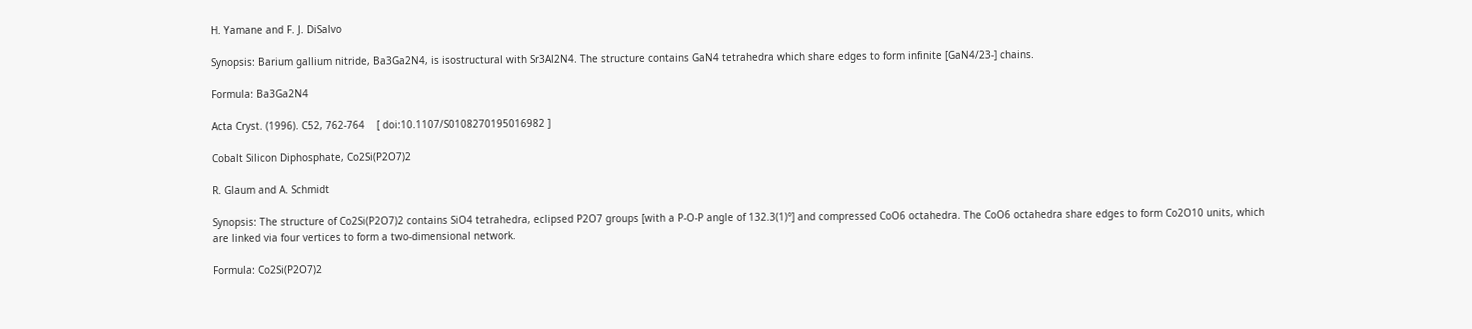H. Yamane and F. J. DiSalvo

Synopsis: Barium gallium nitride, Ba3Ga2N4, is isostructural with Sr3Al2N4. The structure contains GaN4 tetrahedra which share edges to form infinite [GaN4/23-] chains.

Formula: Ba3Ga2N4

Acta Cryst. (1996). C52, 762-764    [ doi:10.1107/S0108270195016982 ]

Cobalt Silicon Diphosphate, Co2Si(P2O7)2

R. Glaum and A. Schmidt

Synopsis: The structure of Co2Si(P2O7)2 contains SiO4 tetrahedra, eclipsed P2O7 groups [with a P-O-P angle of 132.3(1)°] and compressed CoO6 octahedra. The CoO6 octahedra share edges to form Co2O10 units, which are linked via four vertices to form a two-dimensional network.

Formula: Co2Si(P2O7)2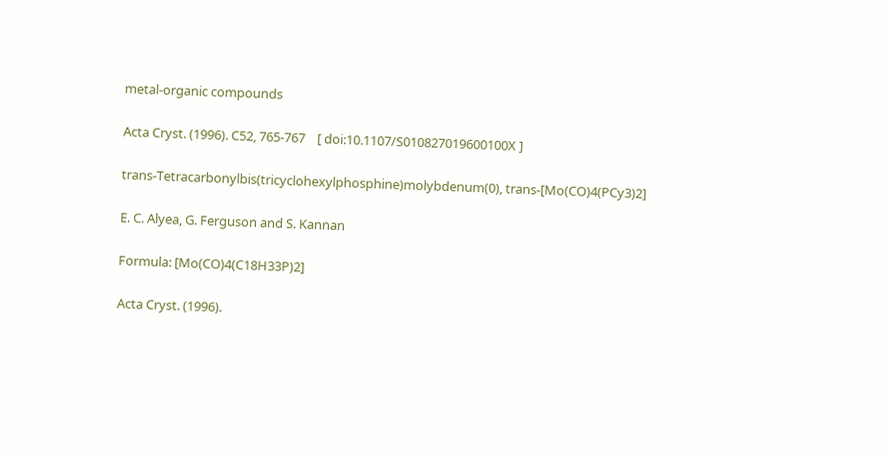metal-organic compounds

Acta Cryst. (1996). C52, 765-767    [ doi:10.1107/S010827019600100X ]

trans-Tetracarbonylbis(tricyclohexylphosphine)molybdenum(0), trans-[Mo(CO)4(PCy3)2]

E. C. Alyea, G. Ferguson and S. Kannan

Formula: [Mo(CO)4(C18H33P)2]

Acta Cryst. (1996).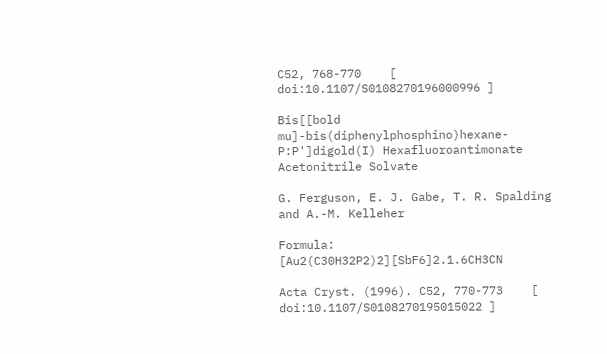C52, 768-770    [ doi:10.1107/S0108270196000996 ]

Bis[[bold mu]-bis(diphenylphosphino)hexane-P:P']digold(I) Hexafluoroantimonate Acetonitrile Solvate

G. Ferguson, E. J. Gabe, T. R. Spalding and A.-M. Kelleher

Formula: [Au2(C30H32P2)2][SbF6]2.1.6CH3CN

Acta Cryst. (1996). C52, 770-773    [ doi:10.1107/S0108270195015022 ]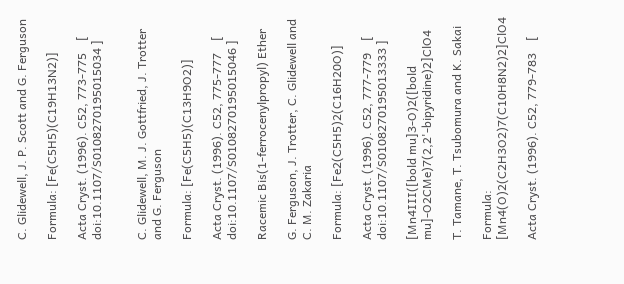C. Glidewell, J. P. Scott and G. Ferguson

Formula: [Fe(C5H5)(C19H13N2)]

Acta Cryst. (1996). C52, 773-775    [ doi:10.1107/S0108270195015034 ]


C. Glidewell, M. J. Gottfried, J. Trotter and G. Ferguson

Formula: [Fe(C5H5)(C13H9O2)]

Acta Cryst. (1996). C52, 775-777    [ doi:10.1107/S0108270195015046 ]

Racemic Bis(1-ferrocenylpropyl) Ether

G. Ferguson, J. Trotter, C. Glidewell and C. M. Zakaria

Formula: [Fe2(C5H5)2(C16H20O)]

Acta Cryst. (1996). C52, 777-779    [ doi:10.1107/S0108270195013333 ]

[Mn4III([bold mu]3-O)2([bold mu]-O2CMe)7(2,2'-bipyridine)2]ClO4

T. Tamane, T. Tsubomura and K. Sakai

Formula: [Mn4(O)2(C2H3O2)7(C10H8N2)2]ClO4

Acta Cryst. (1996). C52, 779-783    [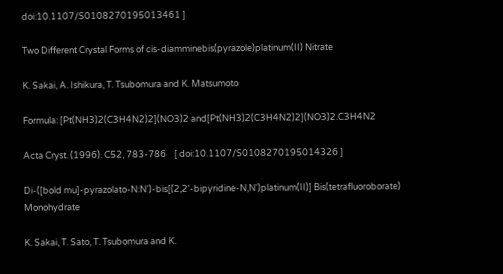doi:10.1107/S0108270195013461 ]

Two Different Crystal Forms of cis-diamminebis(pyrazole)platinum(II) Nitrate

K. Sakai, A. Ishikura, T. Tsubomura and K. Matsumoto

Formula: [Pt(NH3)2(C3H4N2)2](NO3)2 and[Pt(NH3)2(C3H4N2)2](NO3)2.C3H4N2

Acta Cryst. (1996). C52, 783-786    [ doi:10.1107/S0108270195014326 ]

Di-([bold mu]-pyrazolato-N:N')-bis[(2,2'-bipyridine-N,N')platinum(II)] Bis(tetrafluoroborate) Monohydrate

K. Sakai, T. Sato, T. Tsubomura and K.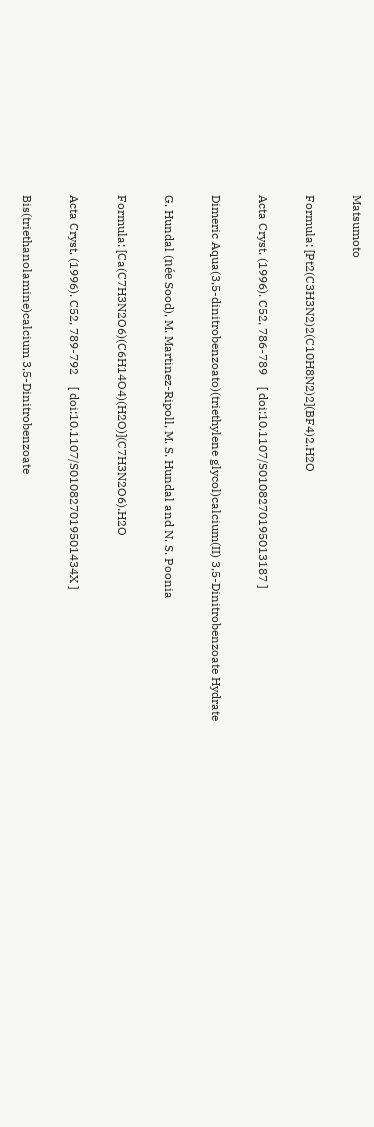Matsumoto

Formula: [Pt2(C3H3N2)2(C10H8N2)2](BF4)2.H2O

Acta Cryst. (1996). C52, 786-789    [ doi:10.1107/S0108270195013187 ]

Dimeric Aqua(3,5-dinitrobenzoato)(triethylene glycol)calcium(II) 3,5-Dinitrobenzoate Hydrate

G. Hundal (née Sood), M. Martinez-Ripoll, M. S. Hundal and N. S. Poonia

Formula: [Ca(C7H3N2O6)(C6H14O4)(H2O)](C7H3N2O6).H2O

Acta Cryst. (1996). C52, 789-792    [ doi:10.1107/S010827019501434X ]

Bis(triethanolamine)calcium 3,5-Dinitrobenzoate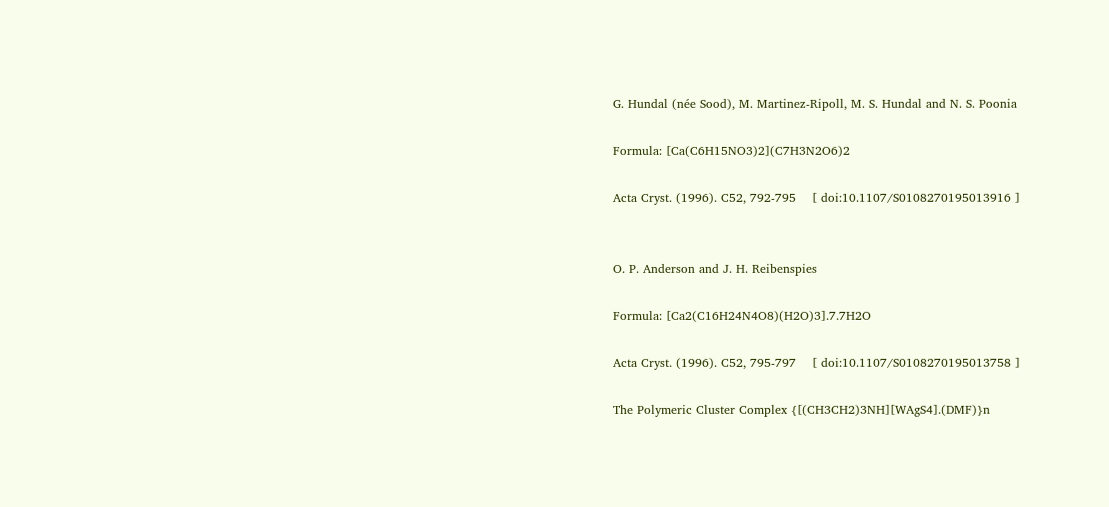G. Hundal (née Sood), M. Martinez-Ripoll, M. S. Hundal and N. S. Poonia

Formula: [Ca(C6H15NO3)2](C7H3N2O6)2

Acta Cryst. (1996). C52, 792-795    [ doi:10.1107/S0108270195013916 ]


O. P. Anderson and J. H. Reibenspies

Formula: [Ca2(C16H24N4O8)(H2O)3].7.7H2O

Acta Cryst. (1996). C52, 795-797    [ doi:10.1107/S0108270195013758 ]

The Polymeric Cluster Complex {[(CH3CH2)3NH][WAgS4].(DMF)}n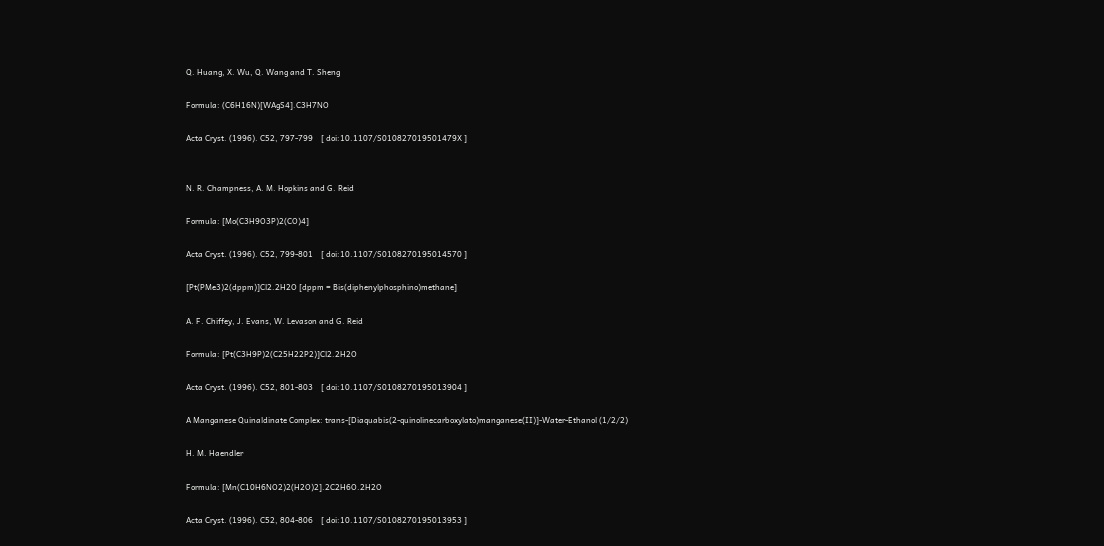Q. Huang, X. Wu, Q. Wang and T. Sheng

Formula: (C6H16N)[WAgS4].C3H7NO

Acta Cryst. (1996). C52, 797-799    [ doi:10.1107/S010827019501479X ]


N. R. Champness, A. M. Hopkins and G. Reid

Formula: [Mo(C3H9O3P)2(CO)4]

Acta Cryst. (1996). C52, 799-801    [ doi:10.1107/S0108270195014570 ]

[Pt(PMe3)2(dppm)]Cl2.2H2O [dppm = Bis(diphenylphosphino)methane]

A. F. Chiffey, J. Evans, W. Levason and G. Reid

Formula: [Pt(C3H9P)2(C25H22P2)]Cl2.2H2O

Acta Cryst. (1996). C52, 801-803    [ doi:10.1107/S0108270195013904 ]

A Manganese Quinaldinate Complex: trans-[Diaquabis(2-quinolinecarboxylato)manganese(II)]-Water-Ethanol (1/2/2)

H. M. Haendler

Formula: [Mn(C10H6NO2)2(H2O)2].2C2H6O.2H2O

Acta Cryst. (1996). C52, 804-806    [ doi:10.1107/S0108270195013953 ]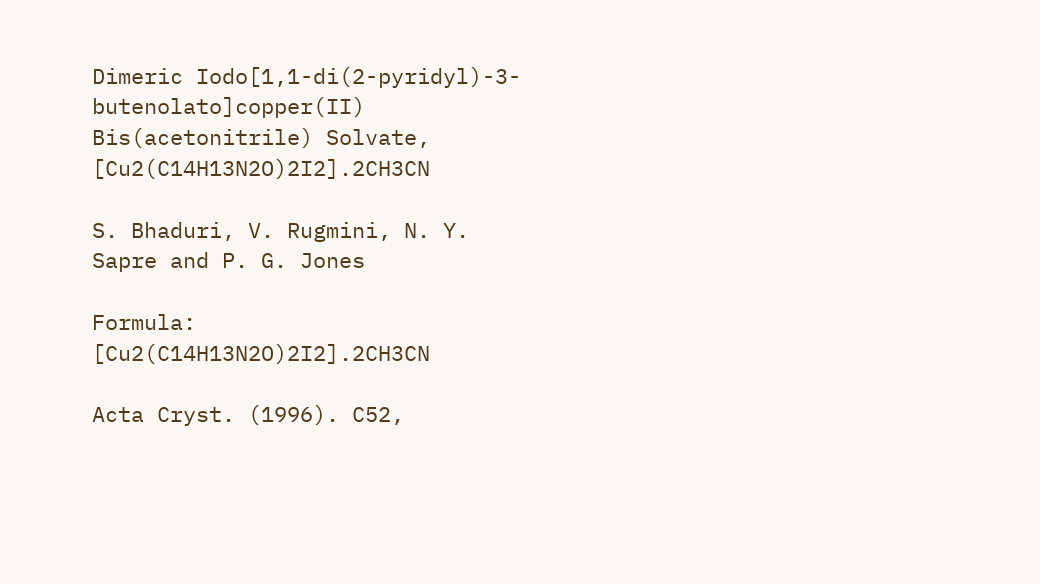Dimeric Iodo[1,1-di(2-pyridyl)-3-butenolato]copper(II) Bis(acetonitrile) Solvate, [Cu2(C14H13N2O)2I2].2CH3CN

S. Bhaduri, V. Rugmini, N. Y. Sapre and P. G. Jones

Formula: [Cu2(C14H13N2O)2I2].2CH3CN

Acta Cryst. (1996). C52,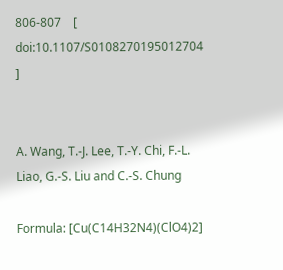806-807    [ doi:10.1107/S0108270195012704 ]


A. Wang, T.-J. Lee, T.-Y. Chi, F.-L. Liao, G.-S. Liu and C.-S. Chung

Formula: [Cu(C14H32N4)(ClO4)2]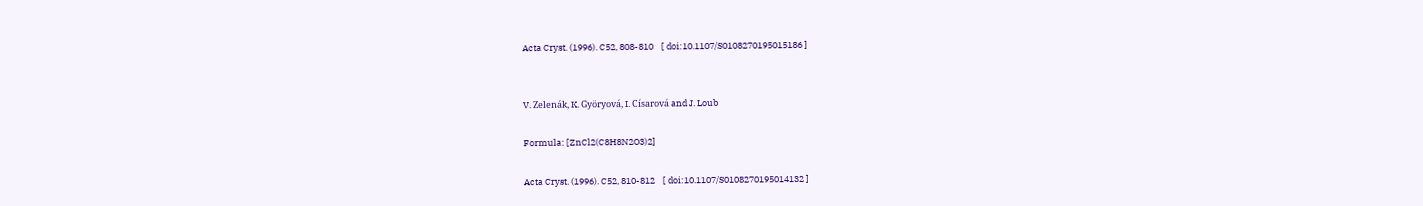Acta Cryst. (1996). C52, 808-810    [ doi:10.1107/S0108270195015186 ]


V. Zelenák, K. Györyová, I. Císarová and J. Loub

Formula: [ZnCl2(C8H8N2O3)2]

Acta Cryst. (1996). C52, 810-812    [ doi:10.1107/S0108270195014132 ]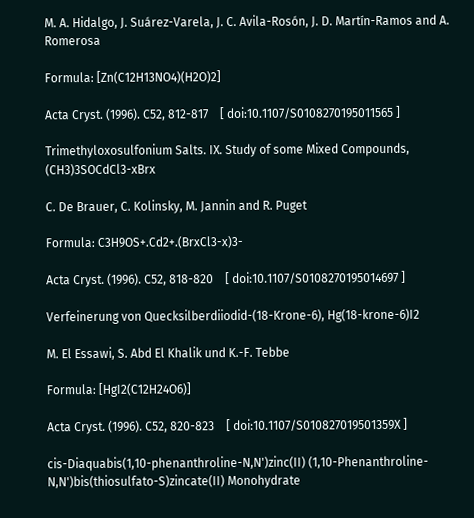M. A. Hidalgo, J. Suárez-Varela, J. C. Avila-Rosón, J. D. Martín-Ramos and A. Romerosa

Formula: [Zn(C12H13NO4)(H2O)2]

Acta Cryst. (1996). C52, 812-817    [ doi:10.1107/S0108270195011565 ]

Trimethyloxosulfonium Salts. IX. Study of some Mixed Compounds, (CH3)3SOCdCl3-xBrx

C. De Brauer, C. Kolinsky, M. Jannin and R. Puget

Formula: C3H9OS+.Cd2+.(BrxCl3-x)3-

Acta Cryst. (1996). C52, 818-820    [ doi:10.1107/S0108270195014697 ]

Verfeinerung von Quecksilberdiiodid-(18-Krone-6), Hg(18-krone-6)I2

M. El Essawi, S. Abd El Khalik und K.-F. Tebbe

Formula: [HgI2(C12H24O6)]

Acta Cryst. (1996). C52, 820-823    [ doi:10.1107/S010827019501359X ]

cis-Diaquabis(1,10-phenanthroline-N,N')zinc(II) (1,10-Phenanthroline-N,N')bis(thiosulfato-S)zincate(II) Monohydrate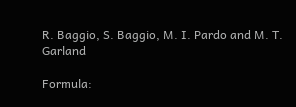R. Baggio, S. Baggio, M. I. Pardo and M. T. Garland

Formula: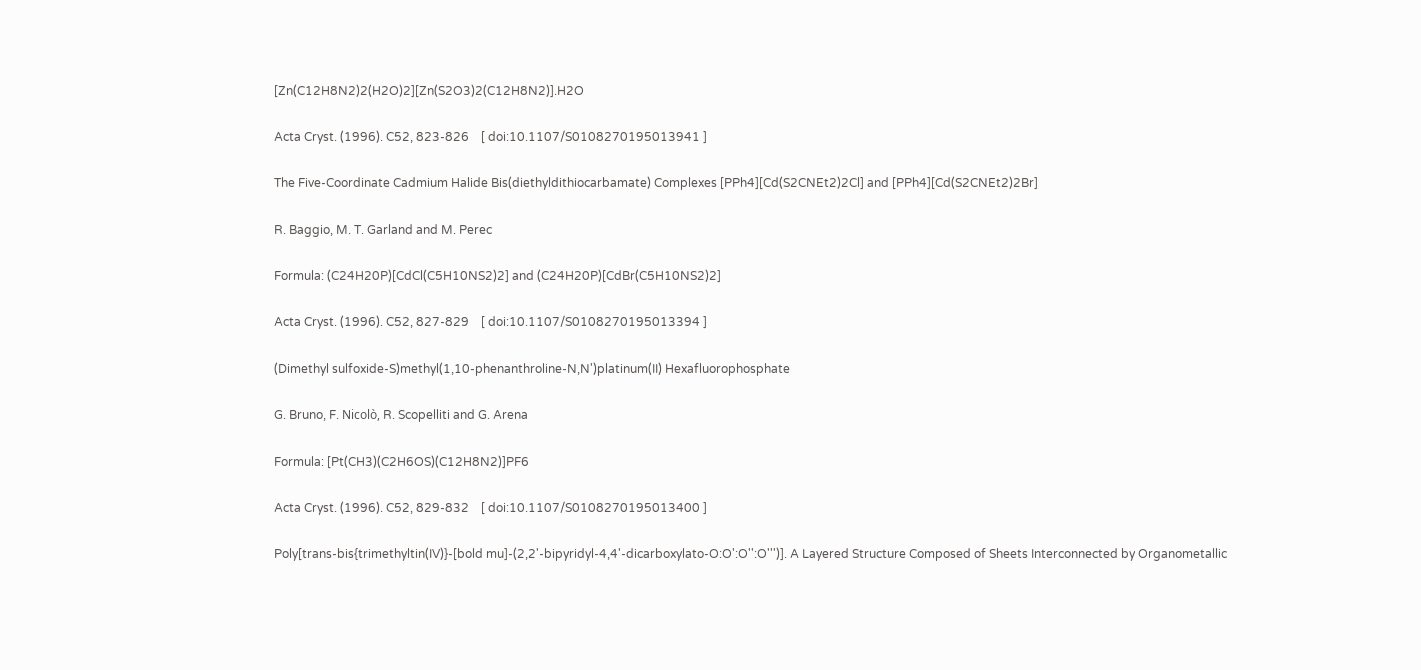[Zn(C12H8N2)2(H2O)2][Zn(S2O3)2(C12H8N2)].H2O

Acta Cryst. (1996). C52, 823-826    [ doi:10.1107/S0108270195013941 ]

The Five-Coordinate Cadmium Halide Bis(diethyldithiocarbamate) Complexes [PPh4][Cd(S2CNEt2)2Cl] and [PPh4][Cd(S2CNEt2)2Br]

R. Baggio, M. T. Garland and M. Perec

Formula: (C24H20P)[CdCl(C5H10NS2)2] and (C24H20P)[CdBr(C5H10NS2)2]

Acta Cryst. (1996). C52, 827-829    [ doi:10.1107/S0108270195013394 ]

(Dimethyl sulfoxide-S)methyl(1,10-phenanthroline-N,N')platinum(II) Hexafluorophosphate

G. Bruno, F. Nicolò, R. Scopelliti and G. Arena

Formula: [Pt(CH3)(C2H6OS)(C12H8N2)]PF6

Acta Cryst. (1996). C52, 829-832    [ doi:10.1107/S0108270195013400 ]

Poly[trans-bis{trimethyltin(IV)}-[bold mu]-(2,2'-bipyridyl-4,4'-dicarboxylato-O:O':O'':O''')]. A Layered Structure Composed of Sheets Interconnected by Organometallic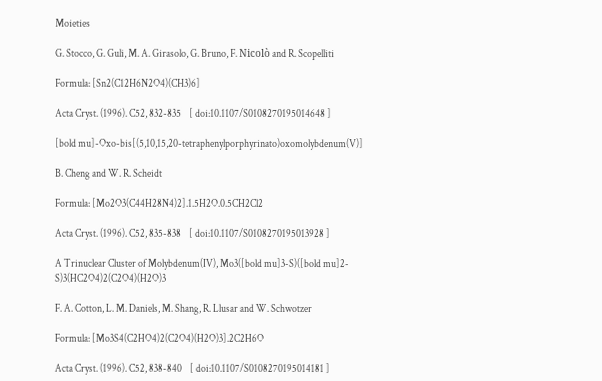Moieties

G. Stocco, G. Guli, M. A. Girasolo, G. Bruno, F. Nicolò and R. Scopelliti

Formula: [Sn2(C12H6N2O4)(CH3)6]

Acta Cryst. (1996). C52, 832-835    [ doi:10.1107/S0108270195014648 ]

[bold mu]-Oxo-bis[(5,10,15,20-tetraphenylporphyrinato)oxomolybdenum(V)]

B. Cheng and W. R. Scheidt

Formula: [Mo2O3(C44H28N4)2].1.5H2O.0.5CH2Cl2

Acta Cryst. (1996). C52, 835-838    [ doi:10.1107/S0108270195013928 ]

A Trinuclear Cluster of Molybdenum(IV), Mo3([bold mu]3-S)([bold mu]2-S)3(HC2O4)2(C2O4)(H2O)3

F. A. Cotton, L. M. Daniels, M. Shang, R. Llusar and W. Schwotzer

Formula: [Mo3S4(C2HO4)2(C2O4)(H2O)3].2C2H6O

Acta Cryst. (1996). C52, 838-840    [ doi:10.1107/S0108270195014181 ]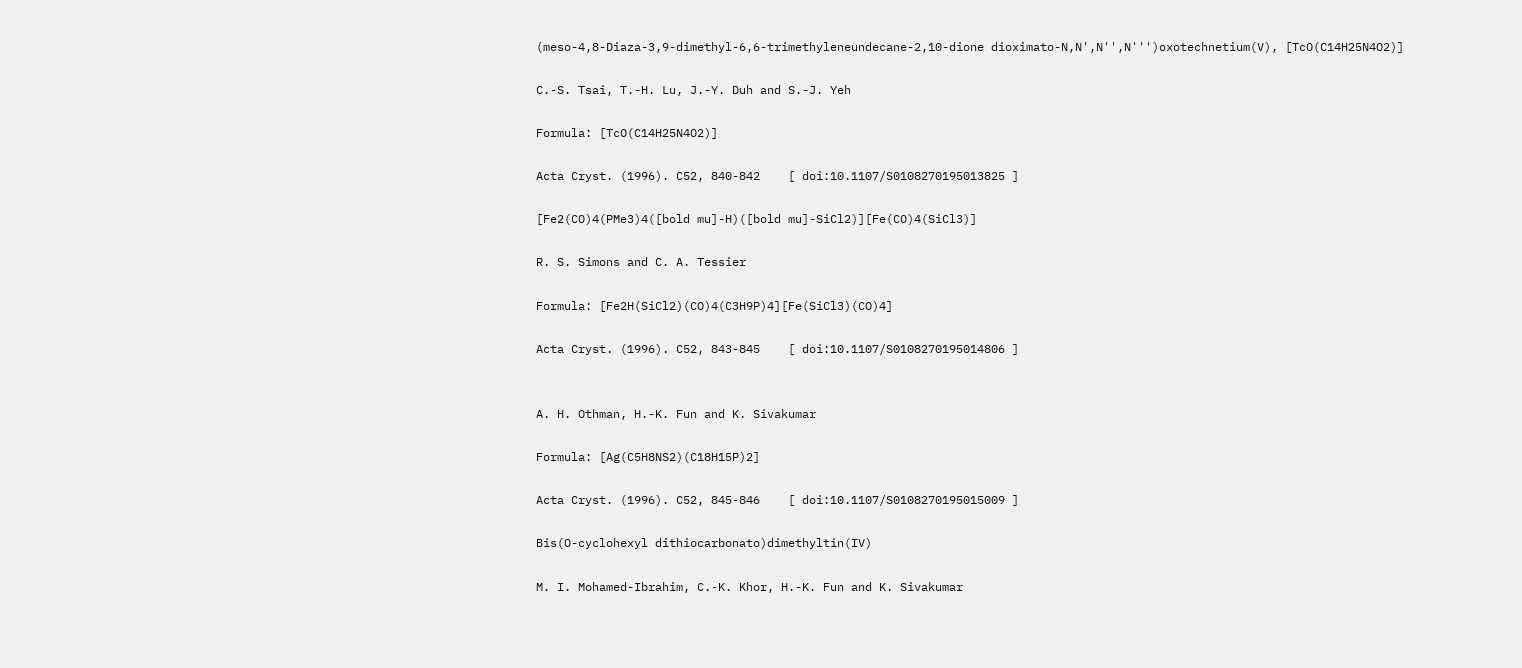(meso-4,8-Diaza-3,9-dimethyl-6,6-trimethyleneundecane-2,10-dione dioximato-N,N',N'',N''')oxotechnetium(V), [TcO(C14H25N4O2)]

C.-S. Tsai, T.-H. Lu, J.-Y. Duh and S.-J. Yeh

Formula: [TcO(C14H25N4O2)]

Acta Cryst. (1996). C52, 840-842    [ doi:10.1107/S0108270195013825 ]

[Fe2(CO)4(PMe3)4([bold mu]-H)([bold mu]-SiCl2)][Fe(CO)4(SiCl3)]

R. S. Simons and C. A. Tessier

Formula: [Fe2H(SiCl2)(CO)4(C3H9P)4][Fe(SiCl3)(CO)4]

Acta Cryst. (1996). C52, 843-845    [ doi:10.1107/S0108270195014806 ]


A. H. Othman, H.-K. Fun and K. Sivakumar

Formula: [Ag(C5H8NS2)(C18H15P)2]

Acta Cryst. (1996). C52, 845-846    [ doi:10.1107/S0108270195015009 ]

Bis(O-cyclohexyl dithiocarbonato)dimethyltin(IV)

M. I. Mohamed-Ibrahim, C.-K. Khor, H.-K. Fun and K. Sivakumar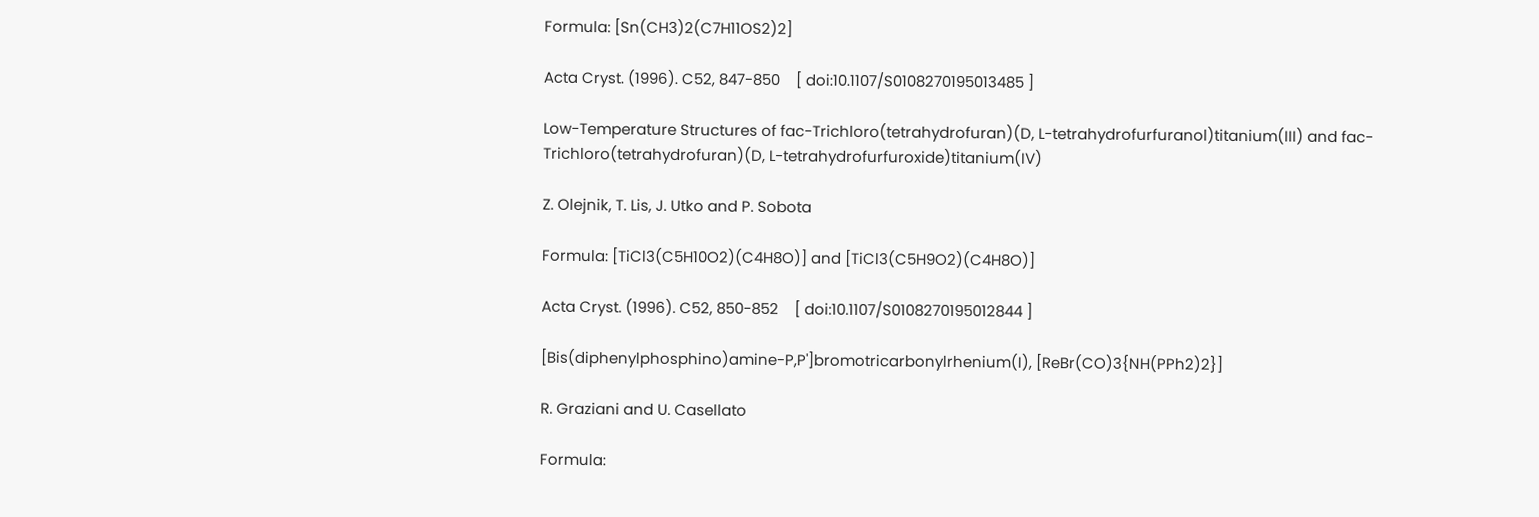Formula: [Sn(CH3)2(C7H11OS2)2]

Acta Cryst. (1996). C52, 847-850    [ doi:10.1107/S0108270195013485 ]

Low-Temperature Structures of fac-Trichloro(tetrahydrofuran)(D, L-tetrahydrofurfuranol)titanium(III) and fac-Trichloro(tetrahydrofuran)(D, L-tetrahydrofurfuroxide)titanium(IV)

Z. Olejnik, T. Lis, J. Utko and P. Sobota

Formula: [TiCl3(C5H10O2)(C4H8O)] and [TiCl3(C5H9O2)(C4H8O)]

Acta Cryst. (1996). C52, 850-852    [ doi:10.1107/S0108270195012844 ]

[Bis(diphenylphosphino)amine-P,P']bromotricarbonylrhenium(I), [ReBr(CO)3{NH(PPh2)2}]

R. Graziani and U. Casellato

Formula: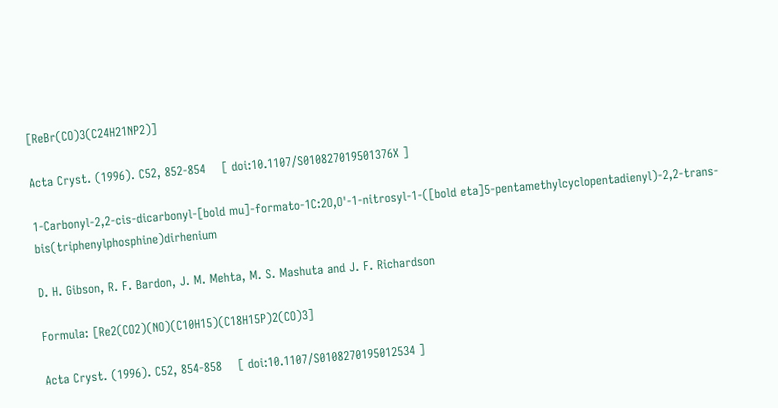[ReBr(CO)3(C24H21NP2)]

Acta Cryst. (1996). C52, 852-854    [ doi:10.1107/S010827019501376X ]

1-Carbonyl-2,2-cis-dicarbonyl-[bold mu]-formato-1C:2O,O'-1-nitrosyl-1-([bold eta]5-pentamethylcyclopentadienyl)-2,2-trans-bis(triphenylphosphine)dirhenium

D. H. Gibson, R. F. Bardon, J. M. Mehta, M. S. Mashuta and J. F. Richardson

Formula: [Re2(CO2)(NO)(C10H15)(C18H15P)2(CO)3]

Acta Cryst. (1996). C52, 854-858    [ doi:10.1107/S0108270195012534 ]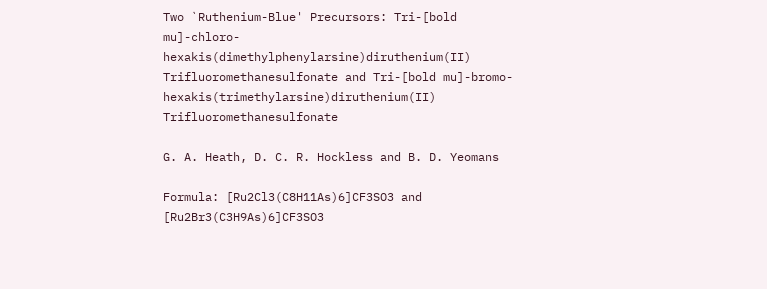Two `Ruthenium-Blue' Precursors: Tri-[bold mu]-chloro-hexakis(dimethylphenylarsine)diruthenium(II) Trifluoromethanesulfonate and Tri-[bold mu]-bromo-hexakis(trimethylarsine)diruthenium(II) Trifluoromethanesulfonate

G. A. Heath, D. C. R. Hockless and B. D. Yeomans

Formula: [Ru2Cl3(C8H11As)6]CF3SO3 and [Ru2Br3(C3H9As)6]CF3SO3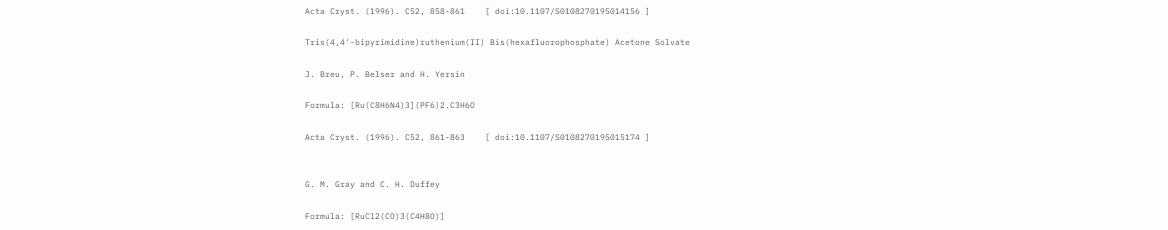Acta Cryst. (1996). C52, 858-861    [ doi:10.1107/S0108270195014156 ]

Tris(4,4'-bipyrimidine)ruthenium(II) Bis(hexafluorophosphate) Acetone Solvate

J. Breu, P. Belser and H. Yersin

Formula: [Ru(C8H6N4)3](PF6)2.C3H6O

Acta Cryst. (1996). C52, 861-863    [ doi:10.1107/S0108270195015174 ]


G. M. Gray and C. H. Duffey

Formula: [RuCl2(CO)3(C4H8O)]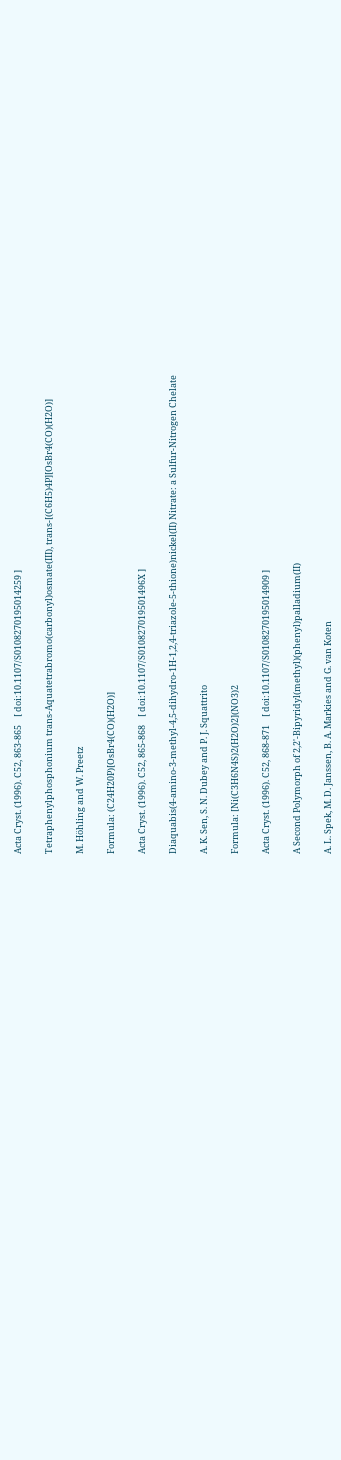Acta Cryst. (1996). C52, 863-865    [ doi:10.1107/S0108270195014259 ]

Tetraphenylphosphonium trans-Aquatetrabromo(carbonyl)osmate(III), trans-[(C6H5)4P][OsBr4(CO)(H2O)]

M. Höhling and W. Preetz

Formula: (C24H20P)[OsBr4(CO)(H2O)]

Acta Cryst. (1996). C52, 865-868    [ doi:10.1107/S010827019501496X ]

Diaquabis(4-amino-3-methyl-4,5-dihydro-1H-1,2,4-triazole-5-thione)nickel(II) Nitrate: a Sulfur-Nitrogen Chelate

A. K. Sen, S. N. Dubey and P. J. Squattrito

Formula: [Ni(C3H6N4S)2(H2O)2](NO3)2

Acta Cryst. (1996). C52, 868-871    [ doi:10.1107/S0108270195014909 ]

A Second Polymorph of 2,2'-Bipyridyl(methyl)(phenyl)palladium(II)

A. L. Spek, M. D. Janssen, B. A. Markies and G. van Koten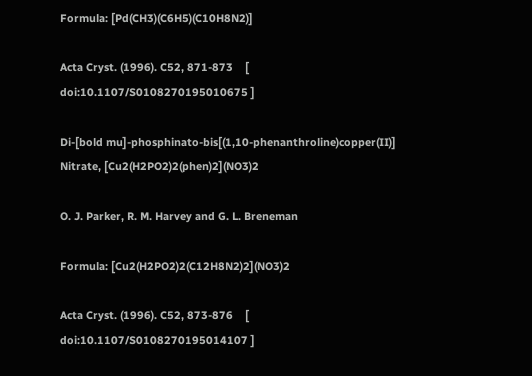Formula: [Pd(CH3)(C6H5)(C10H8N2)]

Acta Cryst. (1996). C52, 871-873    [ doi:10.1107/S0108270195010675 ]

Di-[bold mu]-phosphinato-bis[(1,10-phenanthroline)copper(II)] Nitrate, [Cu2(H2PO2)2(phen)2](NO3)2

O. J. Parker, R. M. Harvey and G. L. Breneman

Formula: [Cu2(H2PO2)2(C12H8N2)2](NO3)2

Acta Cryst. (1996). C52, 873-876    [ doi:10.1107/S0108270195014107 ]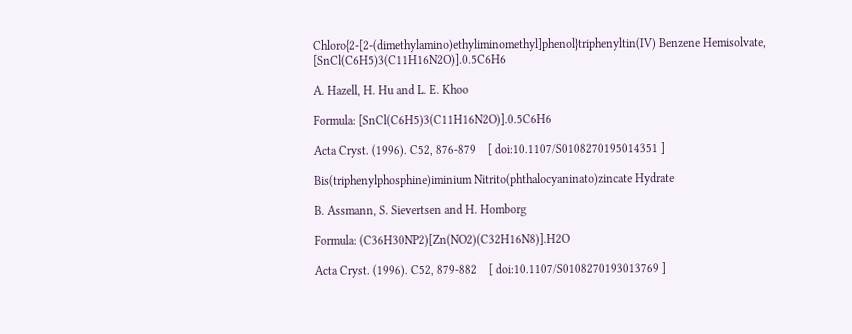Chloro{2-[2-(dimethylamino)ethyliminomethyl]phenol}triphenyltin(IV) Benzene Hemisolvate, [SnCl(C6H5)3(C11H16N2O)].0.5C6H6

A. Hazell, H. Hu and L. E. Khoo

Formula: [SnCl(C6H5)3(C11H16N2O)].0.5C6H6

Acta Cryst. (1996). C52, 876-879    [ doi:10.1107/S0108270195014351 ]

Bis(triphenylphosphine)iminium Nitrito(phthalocyaninato)zincate Hydrate

B. Assmann, S. Sievertsen and H. Homborg

Formula: (C36H30NP2)[Zn(NO2)(C32H16N8)].H2O

Acta Cryst. (1996). C52, 879-882    [ doi:10.1107/S0108270193013769 ]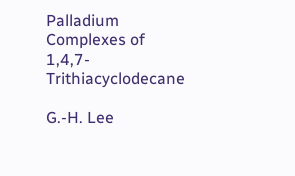Palladium Complexes of 1,4,7-Trithiacyclodecane

G.-H. Lee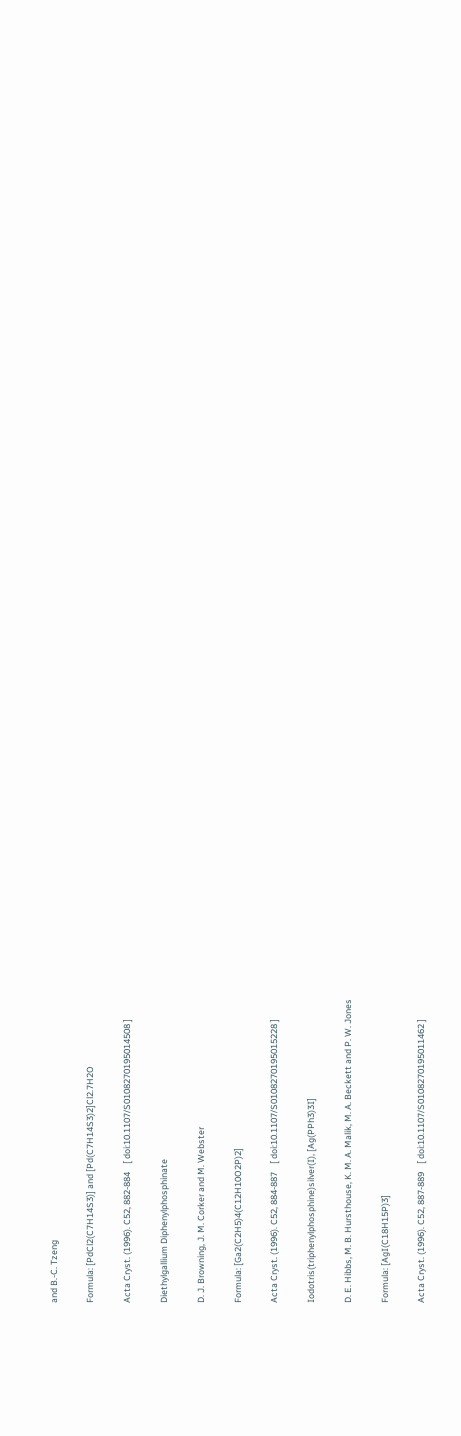and B.-C. Tzeng

Formula: [PdCl2(C7H14S3)] and [Pd(C7H14S3)2]Cl2.7H2O

Acta Cryst. (1996). C52, 882-884    [ doi:10.1107/S0108270195014508 ]

Diethylgallium Diphenylphosphinate

D. J. Browning, J. M. Corker and M. Webster

Formula: [Ga2(C2H5)4(C12H10O2P)2]

Acta Cryst. (1996). C52, 884-887    [ doi:10.1107/S0108270195015228 ]

Iodotris(triphenylphosphine)silver(I), [Ag(PPh3)3I]

D. E. Hibbs, M. B. Hursthouse, K. M. A. Malik, M. A. Beckett and P. W. Jones

Formula: [AgI(C18H15P)3]

Acta Cryst. (1996). C52, 887-889    [ doi:10.1107/S0108270195011462 ]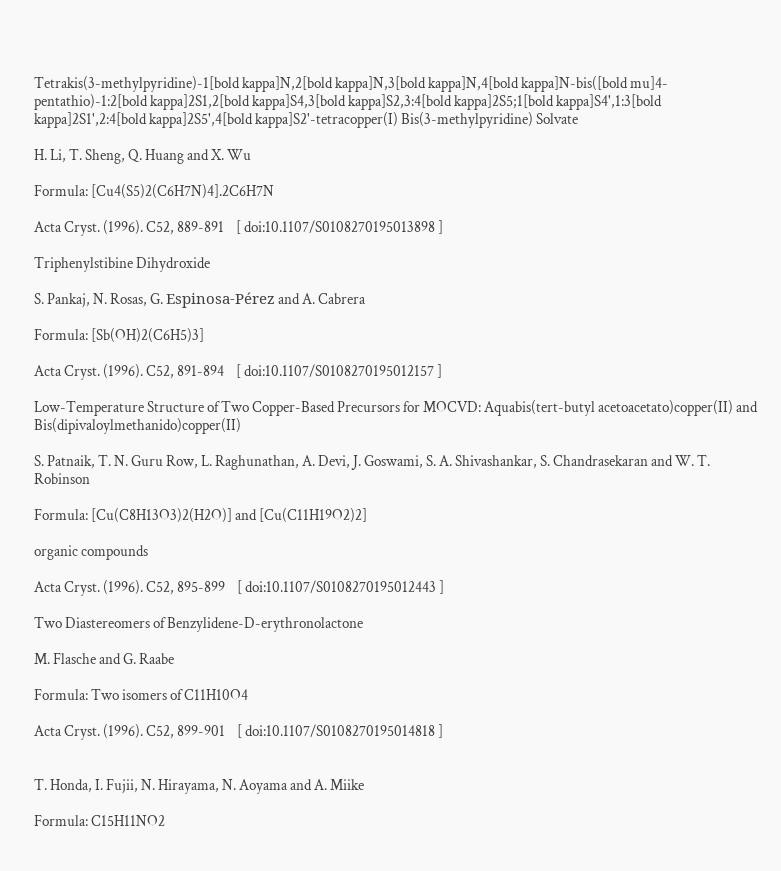Tetrakis(3-methylpyridine)-1[bold kappa]N,2[bold kappa]N,3[bold kappa]N,4[bold kappa]N-bis([bold mu]4-pentathio)-1:2[bold kappa]2S1,2[bold kappa]S4,3[bold kappa]S2,3:4[bold kappa]2S5;1[bold kappa]S4',1:3[bold kappa]2S1',2:4[bold kappa]2S5',4[bold kappa]S2'-tetracopper(I) Bis(3-methylpyridine) Solvate

H. Li, T. Sheng, Q. Huang and X. Wu

Formula: [Cu4(S5)2(C6H7N)4].2C6H7N

Acta Cryst. (1996). C52, 889-891    [ doi:10.1107/S0108270195013898 ]

Triphenylstibine Dihydroxide

S. Pankaj, N. Rosas, G. Espinosa-Pérez and A. Cabrera

Formula: [Sb(OH)2(C6H5)3]

Acta Cryst. (1996). C52, 891-894    [ doi:10.1107/S0108270195012157 ]

Low-Temperature Structure of Two Copper-Based Precursors for MOCVD: Aquabis(tert-butyl acetoacetato)copper(II) and Bis(dipivaloylmethanido)copper(II)

S. Patnaik, T. N. Guru Row, L. Raghunathan, A. Devi, J. Goswami, S. A. Shivashankar, S. Chandrasekaran and W. T. Robinson

Formula: [Cu(C8H13O3)2(H2O)] and [Cu(C11H19O2)2]

organic compounds

Acta Cryst. (1996). C52, 895-899    [ doi:10.1107/S0108270195012443 ]

Two Diastereomers of Benzylidene-D-erythronolactone

M. Flasche and G. Raabe

Formula: Two isomers of C11H10O4

Acta Cryst. (1996). C52, 899-901    [ doi:10.1107/S0108270195014818 ]


T. Honda, I. Fujii, N. Hirayama, N. Aoyama and A. Miike

Formula: C15H11NO2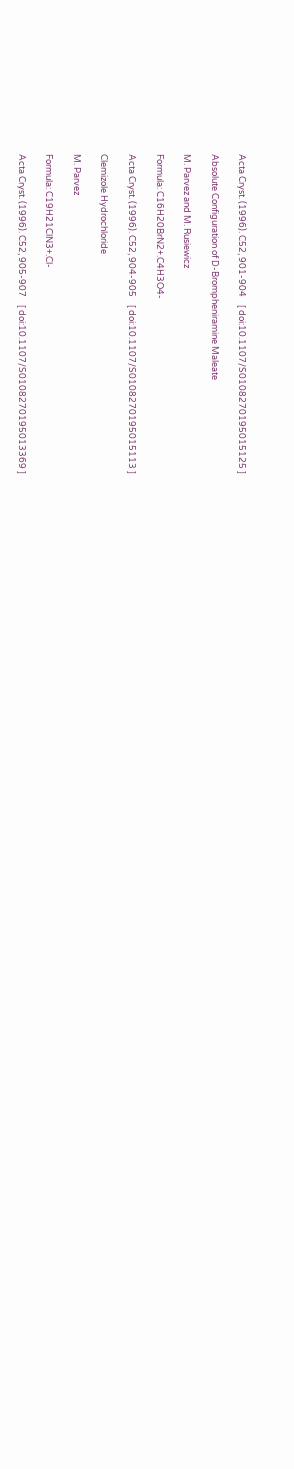Acta Cryst. (1996). C52, 901-904    [ doi:10.1107/S0108270195015125 ]

Absolute Configuration of D-Brompheniramine Maleate

M. Parvez and M. Rusiewicz

Formula: C16H20BrN2+.C4H3O4-

Acta Cryst. (1996). C52, 904-905    [ doi:10.1107/S0108270195015113 ]

Clemizole Hydrochloride

M. Parvez

Formula: C19H21ClN3+.Cl-

Acta Cryst. (1996). C52, 905-907    [ doi:10.1107/S0108270195013369 ]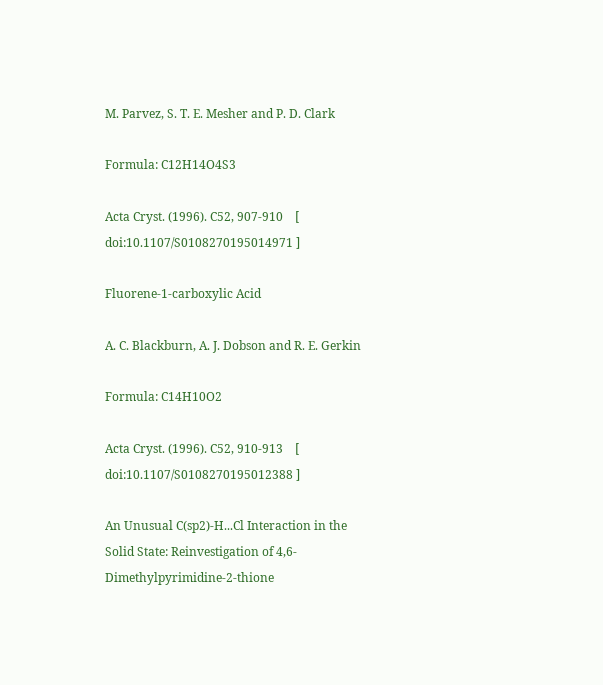M. Parvez, S. T. E. Mesher and P. D. Clark

Formula: C12H14O4S3

Acta Cryst. (1996). C52, 907-910    [ doi:10.1107/S0108270195014971 ]

Fluorene-1-carboxylic Acid

A. C. Blackburn, A. J. Dobson and R. E. Gerkin

Formula: C14H10O2

Acta Cryst. (1996). C52, 910-913    [ doi:10.1107/S0108270195012388 ]

An Unusual C(sp2)-H...Cl Interaction in the Solid State: Reinvestigation of 4,6-Dimethylpyrimidine-2-thione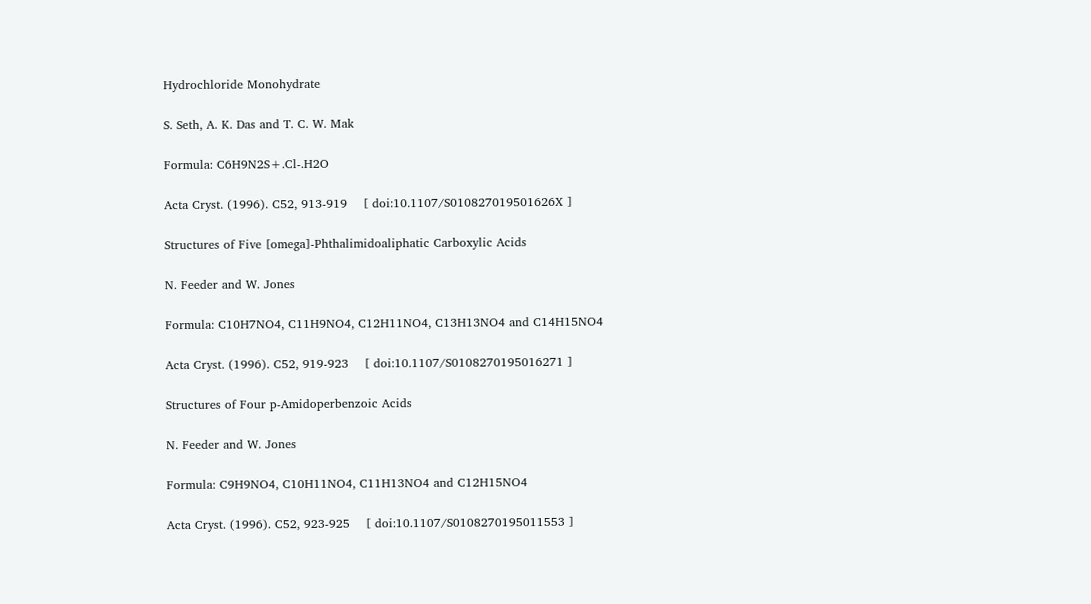Hydrochloride Monohydrate

S. Seth, A. K. Das and T. C. W. Mak

Formula: C6H9N2S+.Cl-.H2O

Acta Cryst. (1996). C52, 913-919    [ doi:10.1107/S010827019501626X ]

Structures of Five [omega]-Phthalimidoaliphatic Carboxylic Acids

N. Feeder and W. Jones

Formula: C10H7NO4, C11H9NO4, C12H11NO4, C13H13NO4 and C14H15NO4

Acta Cryst. (1996). C52, 919-923    [ doi:10.1107/S0108270195016271 ]

Structures of Four p-Amidoperbenzoic Acids

N. Feeder and W. Jones

Formula: C9H9NO4, C10H11NO4, C11H13NO4 and C12H15NO4

Acta Cryst. (1996). C52, 923-925    [ doi:10.1107/S0108270195011553 ]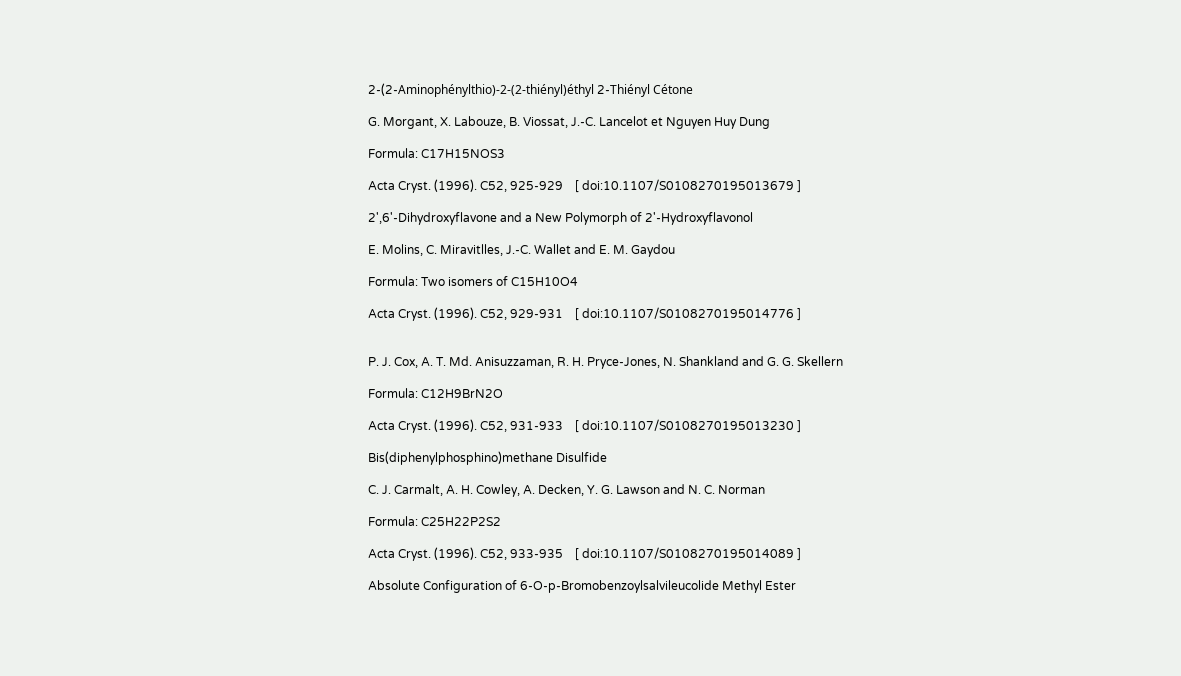2-(2-Aminophénylthio)-2-(2-thiényl)éthyl 2-Thiényl Cétone

G. Morgant, X. Labouze, B. Viossat, J.-C. Lancelot et Nguyen Huy Dung

Formula: C17H15NOS3

Acta Cryst. (1996). C52, 925-929    [ doi:10.1107/S0108270195013679 ]

2',6'-Dihydroxyflavone and a New Polymorph of 2'-Hydroxyflavonol

E. Molins, C. Miravitlles, J.-C. Wallet and E. M. Gaydou

Formula: Two isomers of C15H10O4

Acta Cryst. (1996). C52, 929-931    [ doi:10.1107/S0108270195014776 ]


P. J. Cox, A. T. Md. Anisuzzaman, R. H. Pryce-Jones, N. Shankland and G. G. Skellern

Formula: C12H9BrN2O

Acta Cryst. (1996). C52, 931-933    [ doi:10.1107/S0108270195013230 ]

Bis(diphenylphosphino)methane Disulfide

C. J. Carmalt, A. H. Cowley, A. Decken, Y. G. Lawson and N. C. Norman

Formula: C25H22P2S2

Acta Cryst. (1996). C52, 933-935    [ doi:10.1107/S0108270195014089 ]

Absolute Configuration of 6-O-p-Bromobenzoylsalvileucolide Methyl Ester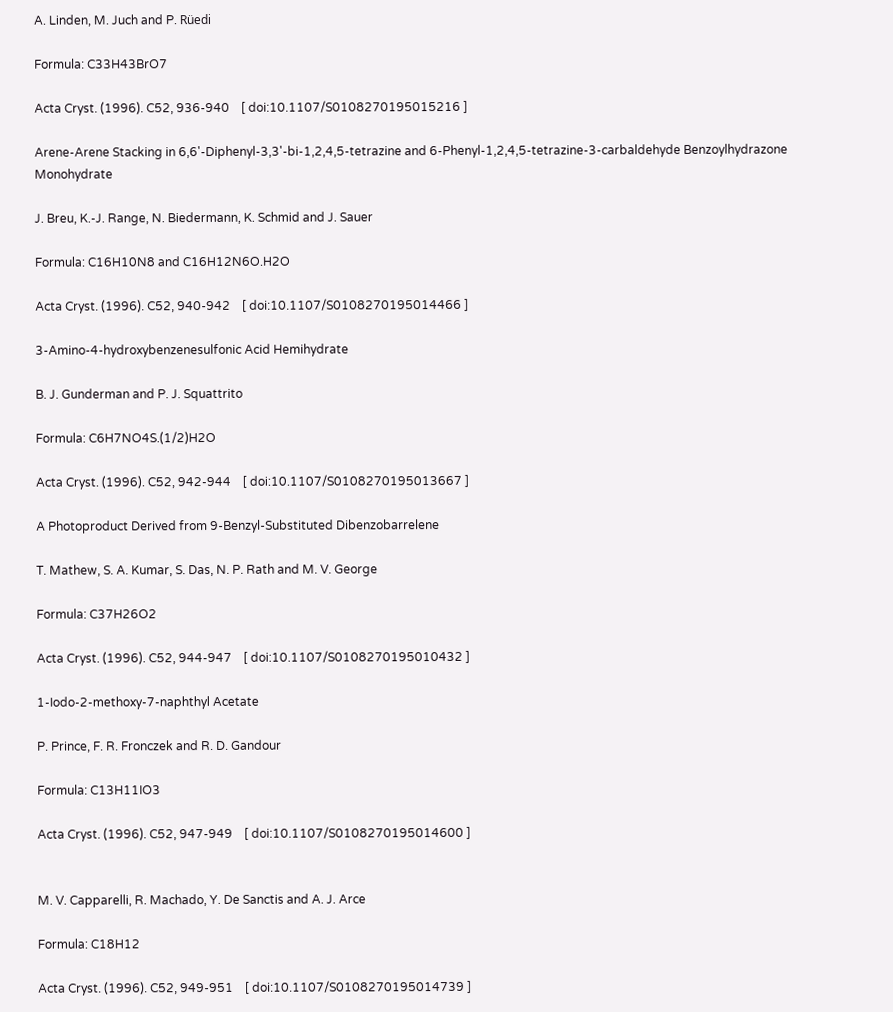A. Linden, M. Juch and P. Rüedi

Formula: C33H43BrO7

Acta Cryst. (1996). C52, 936-940    [ doi:10.1107/S0108270195015216 ]

Arene-Arene Stacking in 6,6'-Diphenyl-3,3'-bi-1,2,4,5-tetrazine and 6-Phenyl-1,2,4,5-tetrazine-3-carbaldehyde Benzoylhydrazone Monohydrate

J. Breu, K.-J. Range, N. Biedermann, K. Schmid and J. Sauer

Formula: C16H10N8 and C16H12N6O.H2O

Acta Cryst. (1996). C52, 940-942    [ doi:10.1107/S0108270195014466 ]

3-Amino-4-hydroxybenzenesulfonic Acid Hemihydrate

B. J. Gunderman and P. J. Squattrito

Formula: C6H7NO4S.(1/2)H2O

Acta Cryst. (1996). C52, 942-944    [ doi:10.1107/S0108270195013667 ]

A Photoproduct Derived from 9-Benzyl-Substituted Dibenzobarrelene

T. Mathew, S. A. Kumar, S. Das, N. P. Rath and M. V. George

Formula: C37H26O2

Acta Cryst. (1996). C52, 944-947    [ doi:10.1107/S0108270195010432 ]

1-Iodo-2-methoxy-7-naphthyl Acetate

P. Prince, F. R. Fronczek and R. D. Gandour

Formula: C13H11IO3

Acta Cryst. (1996). C52, 947-949    [ doi:10.1107/S0108270195014600 ]


M. V. Capparelli, R. Machado, Y. De Sanctis and A. J. Arce

Formula: C18H12

Acta Cryst. (1996). C52, 949-951    [ doi:10.1107/S0108270195014739 ]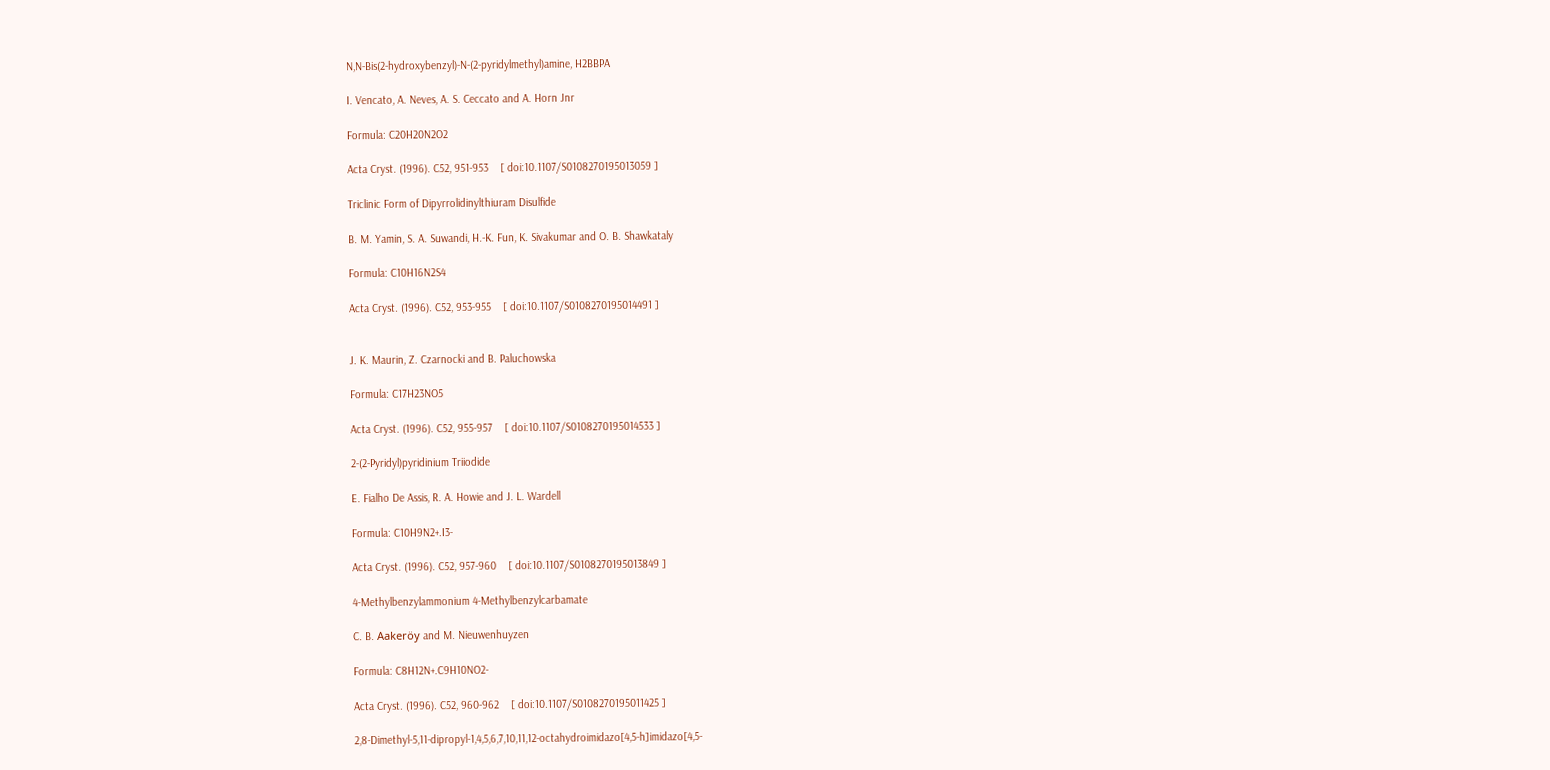N,N-Bis(2-hydroxybenzyl)-N-(2-pyridylmethyl)amine, H2BBPA

I. Vencato, A. Neves, A. S. Ceccato and A. Horn Jnr

Formula: C20H20N2O2

Acta Cryst. (1996). C52, 951-953    [ doi:10.1107/S0108270195013059 ]

Triclinic Form of Dipyrrolidinylthiuram Disulfide

B. M. Yamin, S. A. Suwandi, H.-K. Fun, K. Sivakumar and O. B. Shawkataly

Formula: C10H16N2S4

Acta Cryst. (1996). C52, 953-955    [ doi:10.1107/S0108270195014491 ]


J. K. Maurin, Z. Czarnocki and B. Paluchowska

Formula: C17H23NO5

Acta Cryst. (1996). C52, 955-957    [ doi:10.1107/S0108270195014533 ]

2-(2-Pyridyl)pyridinium Triiodide

E. Fialho De Assis, R. A. Howie and J. L. Wardell

Formula: C10H9N2+.I3-

Acta Cryst. (1996). C52, 957-960    [ doi:10.1107/S0108270195013849 ]

4-Methylbenzylammonium 4-Methylbenzylcarbamate

C. B. Aakeröy and M. Nieuwenhuyzen

Formula: C8H12N+.C9H10NO2-

Acta Cryst. (1996). C52, 960-962    [ doi:10.1107/S0108270195011425 ]

2,8-Dimethyl-5,11-dipropyl-1,4,5,6,7,10,11,12-octahydroimidazo[4,5-h]imidazo[4,5-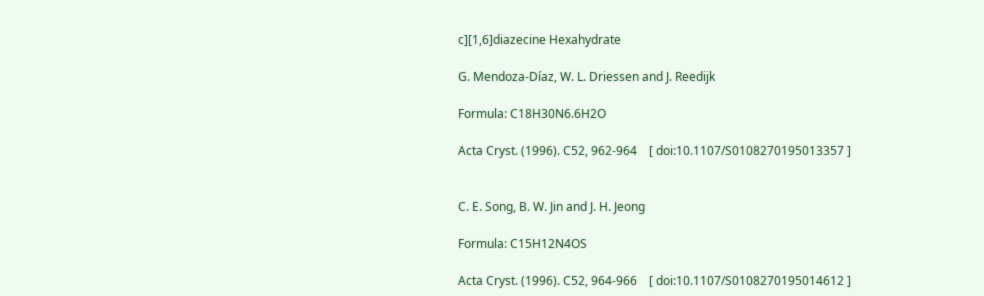c][1,6]diazecine Hexahydrate

G. Mendoza-Díaz, W. L. Driessen and J. Reedijk

Formula: C18H30N6.6H2O

Acta Cryst. (1996). C52, 962-964    [ doi:10.1107/S0108270195013357 ]


C. E. Song, B. W. Jin and J. H. Jeong

Formula: C15H12N4OS

Acta Cryst. (1996). C52, 964-966    [ doi:10.1107/S0108270195014612 ]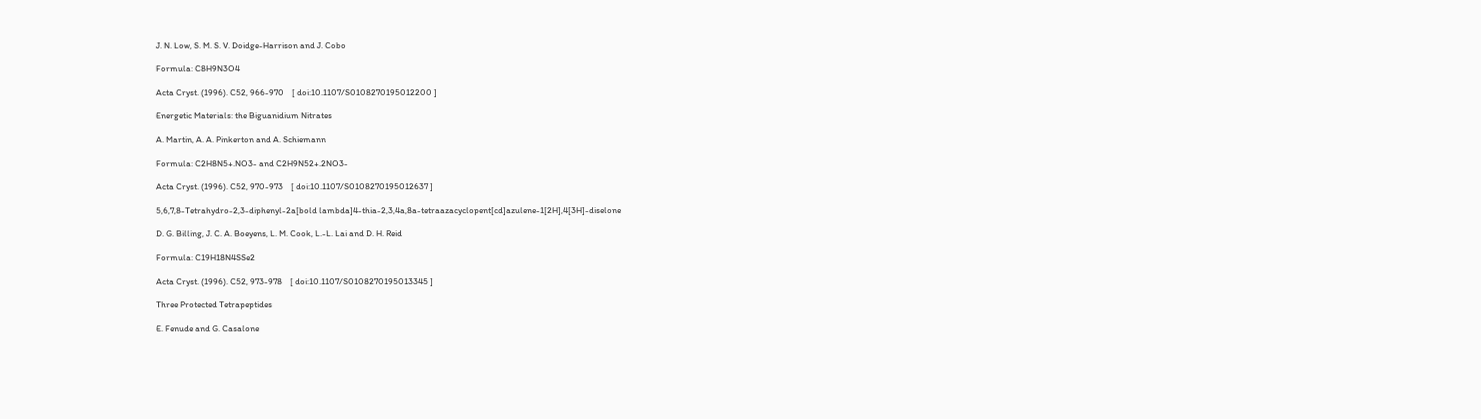J. N. Low, S. M. S. V. Doidge-Harrison and J. Cobo

Formula: C8H9N3O4

Acta Cryst. (1996). C52, 966-970    [ doi:10.1107/S0108270195012200 ]

Energetic Materials: the Biguanidium Nitrates

A. Martin, A. A. Pinkerton and A. Schiemann

Formula: C2H8N5+.NO3- and C2H9N52+.2NO3-

Acta Cryst. (1996). C52, 970-973    [ doi:10.1107/S0108270195012637 ]

5,6,7,8-Tetrahydro-2,3-diphenyl-2a[bold lambda]4-thia-2,3,4a,8a-tetraazacyclopent[cd]azulene-1[2H],4[3H]-diselone

D. G. Billing, J. C. A. Boeyens, L. M. Cook, L.-L. Lai and D. H. Reid

Formula: C19H18N4SSe2

Acta Cryst. (1996). C52, 973-978    [ doi:10.1107/S0108270195013345 ]

Three Protected Tetrapeptides

E. Fenude and G. Casalone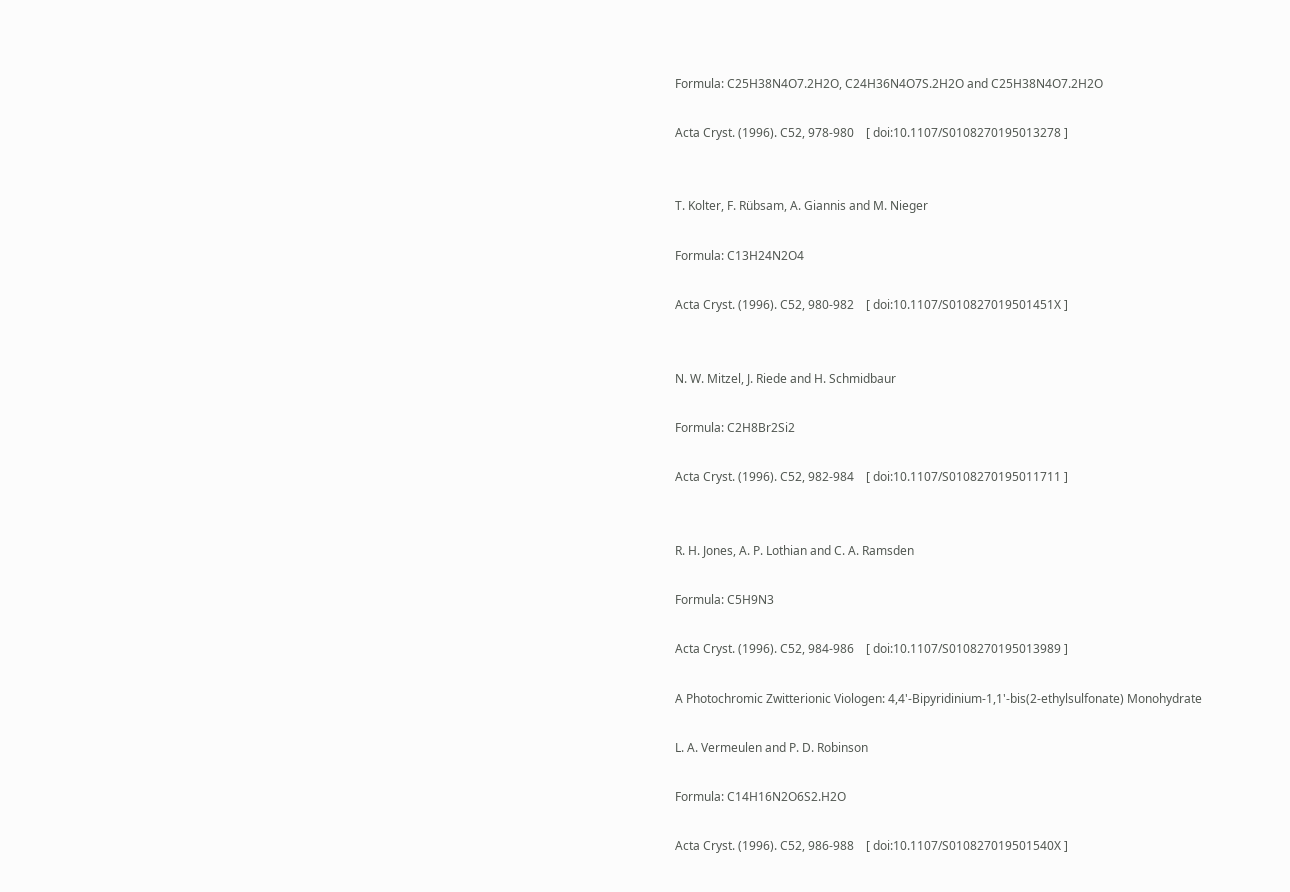Formula: C25H38N4O7.2H2O, C24H36N4O7S.2H2O and C25H38N4O7.2H2O

Acta Cryst. (1996). C52, 978-980    [ doi:10.1107/S0108270195013278 ]


T. Kolter, F. Rübsam, A. Giannis and M. Nieger

Formula: C13H24N2O4

Acta Cryst. (1996). C52, 980-982    [ doi:10.1107/S010827019501451X ]


N. W. Mitzel, J. Riede and H. Schmidbaur

Formula: C2H8Br2Si2

Acta Cryst. (1996). C52, 982-984    [ doi:10.1107/S0108270195011711 ]


R. H. Jones, A. P. Lothian and C. A. Ramsden

Formula: C5H9N3

Acta Cryst. (1996). C52, 984-986    [ doi:10.1107/S0108270195013989 ]

A Photochromic Zwitterionic Viologen: 4,4'-Bipyridinium-1,1'-bis(2-ethylsulfonate) Monohydrate

L. A. Vermeulen and P. D. Robinson

Formula: C14H16N2O6S2.H2O

Acta Cryst. (1996). C52, 986-988    [ doi:10.1107/S010827019501540X ]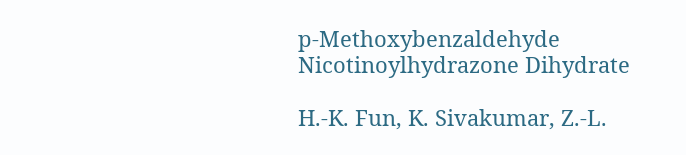p-Methoxybenzaldehyde Nicotinoylhydrazone Dihydrate

H.-K. Fun, K. Sivakumar, Z.-L.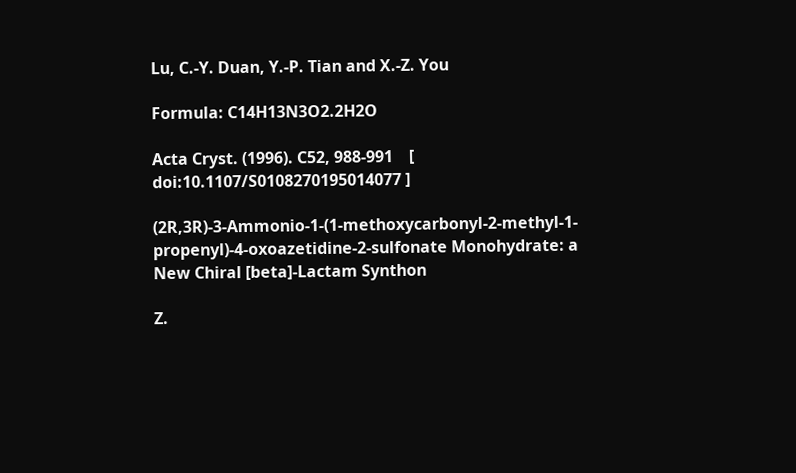Lu, C.-Y. Duan, Y.-P. Tian and X.-Z. You

Formula: C14H13N3O2.2H2O

Acta Cryst. (1996). C52, 988-991    [ doi:10.1107/S0108270195014077 ]

(2R,3R)-3-Ammonio-1-(1-methoxycarbonyl-2-methyl-1-propenyl)-4-oxoazetidine-2-sulfonate Monohydrate: a New Chiral [beta]-Lactam Synthon

Z.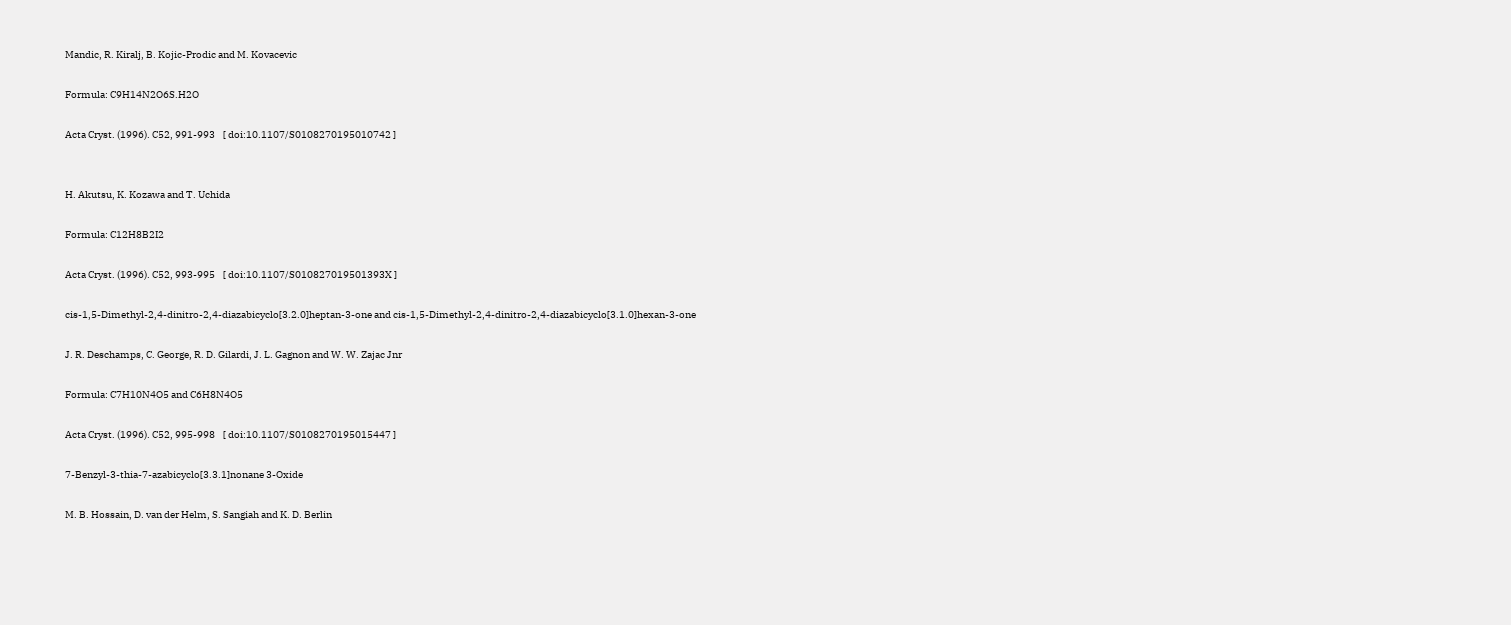Mandic, R. Kiralj, B. Kojic-Prodic and M. Kovacevic

Formula: C9H14N2O6S.H2O

Acta Cryst. (1996). C52, 991-993    [ doi:10.1107/S0108270195010742 ]


H. Akutsu, K. Kozawa and T. Uchida

Formula: C12H8B2I2

Acta Cryst. (1996). C52, 993-995    [ doi:10.1107/S010827019501393X ]

cis-1,5-Dimethyl-2,4-dinitro-2,4-diazabicyclo[3.2.0]heptan-3-one and cis-1,5-Dimethyl-2,4-dinitro-2,4-diazabicyclo[3.1.0]hexan-3-one

J. R. Deschamps, C. George, R. D. Gilardi, J. L. Gagnon and W. W. Zajac Jnr

Formula: C7H10N4O5 and C6H8N4O5

Acta Cryst. (1996). C52, 995-998    [ doi:10.1107/S0108270195015447 ]

7-Benzyl-3-thia-7-azabicyclo[3.3.1]nonane 3-Oxide

M. B. Hossain, D. van der Helm, S. Sangiah and K. D. Berlin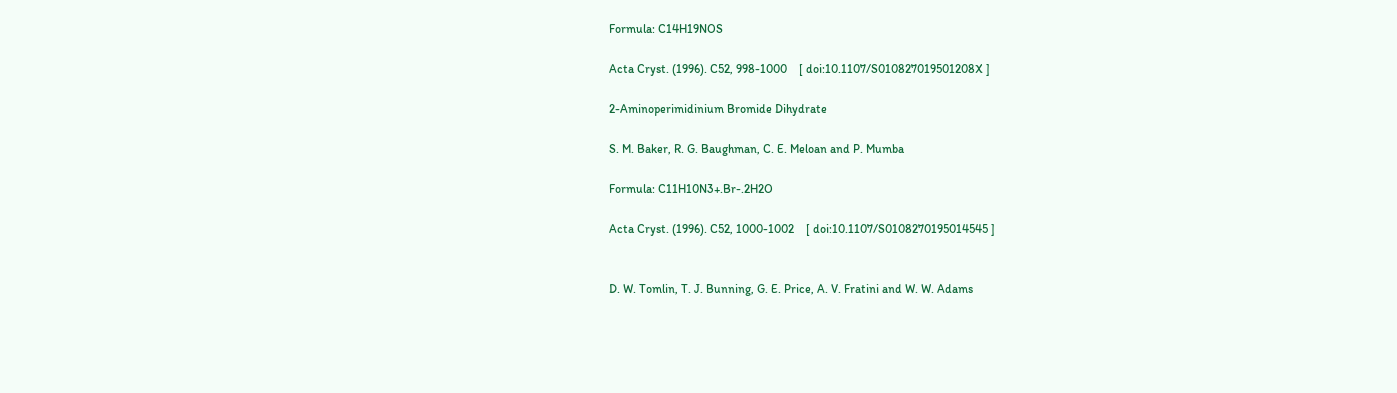Formula: C14H19NOS

Acta Cryst. (1996). C52, 998-1000    [ doi:10.1107/S010827019501208X ]

2-Aminoperimidinium Bromide Dihydrate

S. M. Baker, R. G. Baughman, C. E. Meloan and P. Mumba

Formula: C11H10N3+.Br-.2H2O

Acta Cryst. (1996). C52, 1000-1002    [ doi:10.1107/S0108270195014545 ]


D. W. Tomlin, T. J. Bunning, G. E. Price, A. V. Fratini and W. W. Adams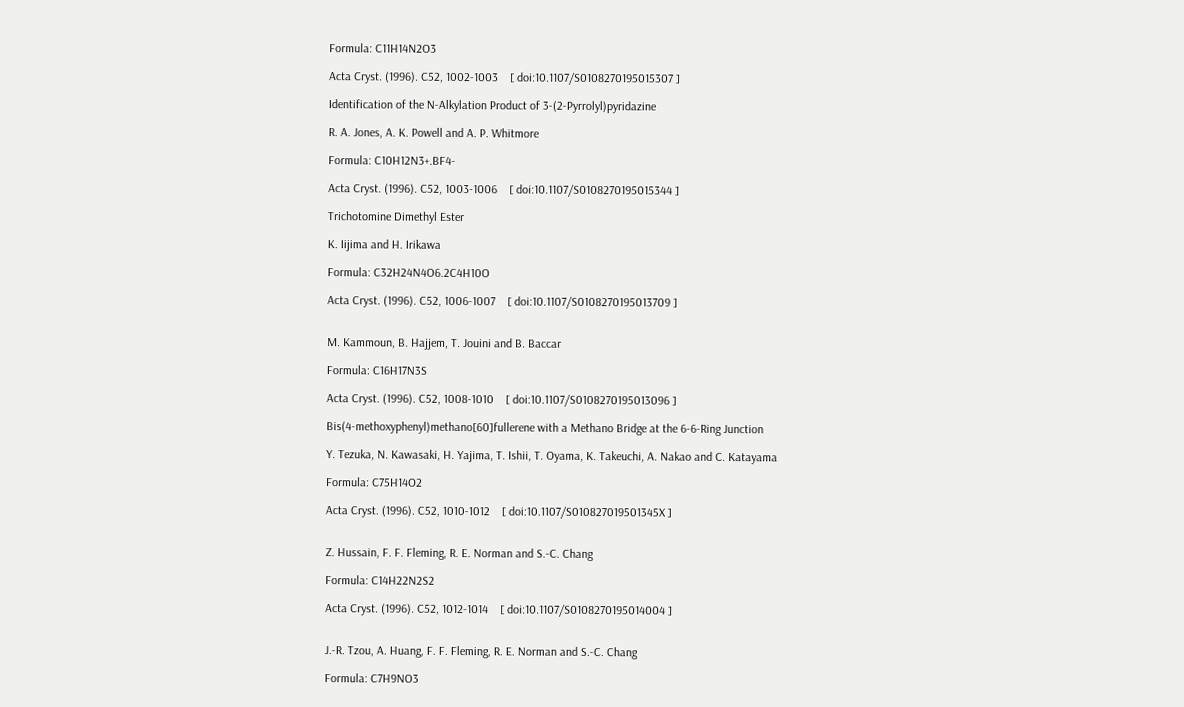Formula: C11H14N2O3

Acta Cryst. (1996). C52, 1002-1003    [ doi:10.1107/S0108270195015307 ]

Identification of the N-Alkylation Product of 3-(2-Pyrrolyl)pyridazine

R. A. Jones, A. K. Powell and A. P. Whitmore

Formula: C10H12N3+.BF4-

Acta Cryst. (1996). C52, 1003-1006    [ doi:10.1107/S0108270195015344 ]

Trichotomine Dimethyl Ester

K. Iijima and H. Irikawa

Formula: C32H24N4O6.2C4H10O

Acta Cryst. (1996). C52, 1006-1007    [ doi:10.1107/S0108270195013709 ]


M. Kammoun, B. Hajjem, T. Jouini and B. Baccar

Formula: C16H17N3S

Acta Cryst. (1996). C52, 1008-1010    [ doi:10.1107/S0108270195013096 ]

Bis(4-methoxyphenyl)methano[60]fullerene with a Methano Bridge at the 6-6-Ring Junction

Y. Tezuka, N. Kawasaki, H. Yajima, T. Ishii, T. Oyama, K. Takeuchi, A. Nakao and C. Katayama

Formula: C75H14O2

Acta Cryst. (1996). C52, 1010-1012    [ doi:10.1107/S010827019501345X ]


Z. Hussain, F. F. Fleming, R. E. Norman and S.-C. Chang

Formula: C14H22N2S2

Acta Cryst. (1996). C52, 1012-1014    [ doi:10.1107/S0108270195014004 ]


J.-R. Tzou, A. Huang, F. F. Fleming, R. E. Norman and S.-C. Chang

Formula: C7H9NO3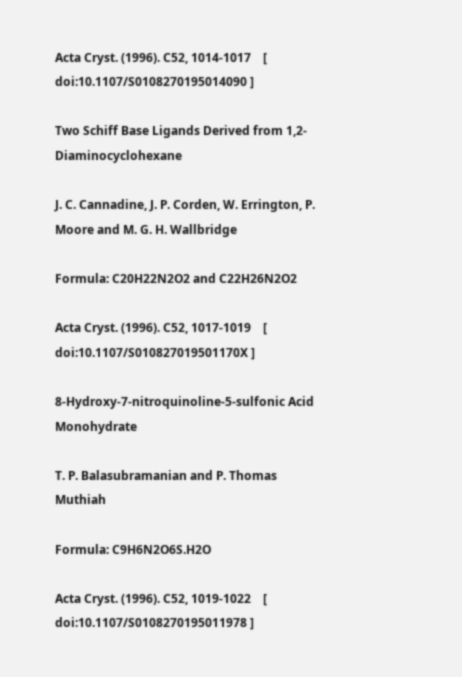Acta Cryst. (1996). C52, 1014-1017    [ doi:10.1107/S0108270195014090 ]

Two Schiff Base Ligands Derived from 1,2-Diaminocyclohexane

J. C. Cannadine, J. P. Corden, W. Errington, P. Moore and M. G. H. Wallbridge

Formula: C20H22N2O2 and C22H26N2O2

Acta Cryst. (1996). C52, 1017-1019    [ doi:10.1107/S010827019501170X ]

8-Hydroxy-7-nitroquinoline-5-sulfonic Acid Monohydrate

T. P. Balasubramanian and P. Thomas Muthiah

Formula: C9H6N2O6S.H2O

Acta Cryst. (1996). C52, 1019-1022    [ doi:10.1107/S0108270195011978 ]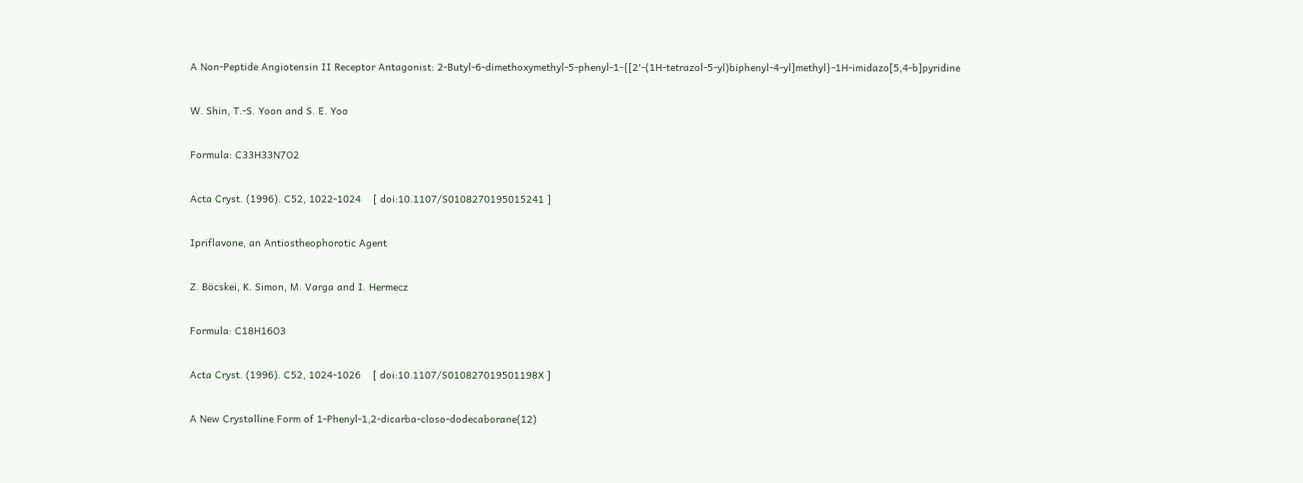A Non-Peptide Angiotensin II Receptor Antagonist: 2-Butyl-6-dimethoxymethyl-5-phenyl-1-{[2'-(1H-tetrazol-5-yl)biphenyl-4-yl]methyl}-1H-imidazo[5,4-b]pyridine

W. Shin, T.-S. Yoon and S. E. Yoo

Formula: C33H33N7O2

Acta Cryst. (1996). C52, 1022-1024    [ doi:10.1107/S0108270195015241 ]

Ipriflavone, an Antiostheophorotic Agent

Z. Böcskei, K. Simon, M. Varga and I. Hermecz

Formula: C18H16O3

Acta Cryst. (1996). C52, 1024-1026    [ doi:10.1107/S010827019501198X ]

A New Crystalline Form of 1-Phenyl-1,2-dicarba-closo-dodecaborane(12)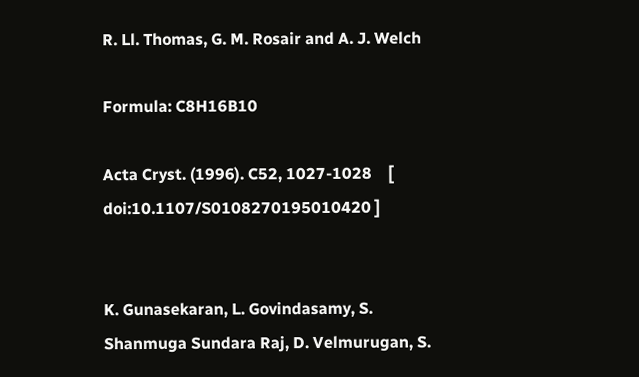R. Ll. Thomas, G. M. Rosair and A. J. Welch

Formula: C8H16B10

Acta Cryst. (1996). C52, 1027-1028    [ doi:10.1107/S0108270195010420 ]


K. Gunasekaran, L. Govindasamy, S. Shanmuga Sundara Raj, D. Velmurugan, S.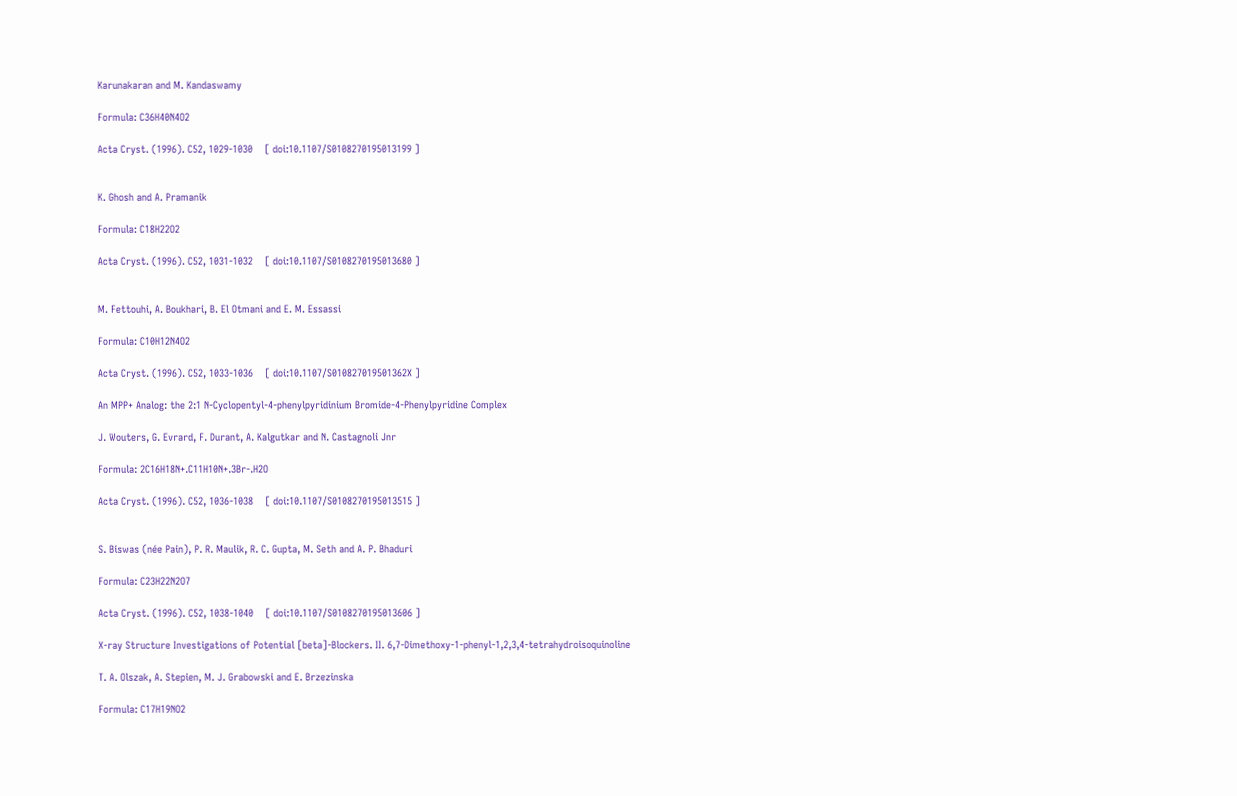Karunakaran and M. Kandaswamy

Formula: C36H40N4O2

Acta Cryst. (1996). C52, 1029-1030    [ doi:10.1107/S0108270195013199 ]


K. Ghosh and A. Pramanik

Formula: C18H22O2

Acta Cryst. (1996). C52, 1031-1032    [ doi:10.1107/S0108270195013680 ]


M. Fettouhi, A. Boukhari, B. El Otmani and E. M. Essassi

Formula: C10H12N4O2

Acta Cryst. (1996). C52, 1033-1036    [ doi:10.1107/S010827019501362X ]

An MPP+ Analog: the 2:1 N-Cyclopentyl-4-phenylpyridinium Bromide-4-Phenylpyridine Complex

J. Wouters, G. Evrard, F. Durant, A. Kalgutkar and N. Castagnoli Jnr

Formula: 2C16H18N+.C11H10N+.3Br-.H2O

Acta Cryst. (1996). C52, 1036-1038    [ doi:10.1107/S0108270195013515 ]


S. Biswas (née Pain), P. R. Maulik, R. C. Gupta, M. Seth and A. P. Bhaduri

Formula: C23H22N2O7

Acta Cryst. (1996). C52, 1038-1040    [ doi:10.1107/S0108270195013606 ]

X-ray Structure Investigations of Potential [beta]-Blockers. II. 6,7-Dimethoxy-1-phenyl-1,2,3,4-tetrahydroisoquinoline

T. A. Olszak, A. Stepien, M. J. Grabowski and E. Brzezinska

Formula: C17H19NO2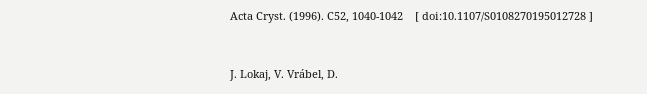Acta Cryst. (1996). C52, 1040-1042    [ doi:10.1107/S0108270195012728 ]


J. Lokaj, V. Vrábel, D.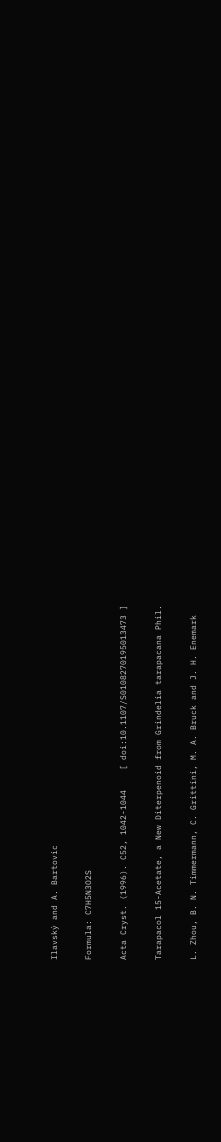Ilavský and A. Bartovic

Formula: C7H5N3O2S

Acta Cryst. (1996). C52, 1042-1044    [ doi:10.1107/S0108270195013473 ]

Tarapacol 15-Acetate, a New Diterpenoid from Grindelia tarapacana Phil.

L. Zhou, B. N. Timmermann, C. Grittini, M. A. Bruck and J. H. Enemark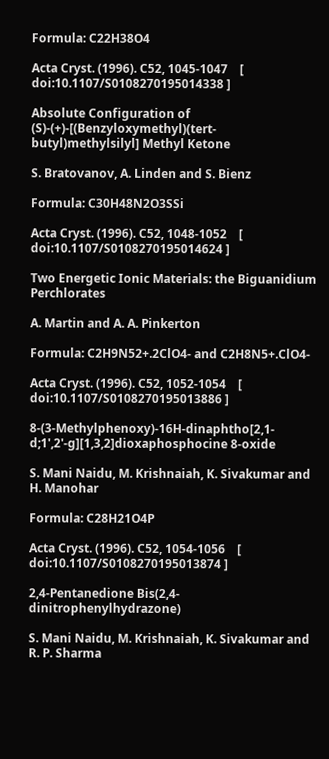Formula: C22H38O4

Acta Cryst. (1996). C52, 1045-1047    [ doi:10.1107/S0108270195014338 ]

Absolute Configuration of (S)-(+)-[(Benzyloxymethyl)(tert-butyl)methylsilyl] Methyl Ketone

S. Bratovanov, A. Linden and S. Bienz

Formula: C30H48N2O3SSi

Acta Cryst. (1996). C52, 1048-1052    [ doi:10.1107/S0108270195014624 ]

Two Energetic Ionic Materials: the Biguanidium Perchlorates

A. Martin and A. A. Pinkerton

Formula: C2H9N52+.2ClO4- and C2H8N5+.ClO4-

Acta Cryst. (1996). C52, 1052-1054    [ doi:10.1107/S0108270195013886 ]

8-(3-Methylphenoxy)-16H-dinaphtho[2,1-d;1',2'-g][1,3,2]dioxaphosphocine 8-oxide

S. Mani Naidu, M. Krishnaiah, K. Sivakumar and H. Manohar

Formula: C28H21O4P

Acta Cryst. (1996). C52, 1054-1056    [ doi:10.1107/S0108270195013874 ]

2,4-Pentanedione Bis(2,4-dinitrophenylhydrazone)

S. Mani Naidu, M. Krishnaiah, K. Sivakumar and R. P. Sharma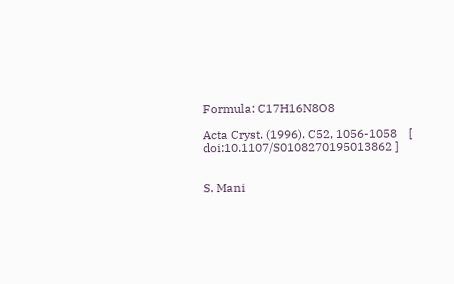Formula: C17H16N8O8

Acta Cryst. (1996). C52, 1056-1058    [ doi:10.1107/S0108270195013862 ]


S. Mani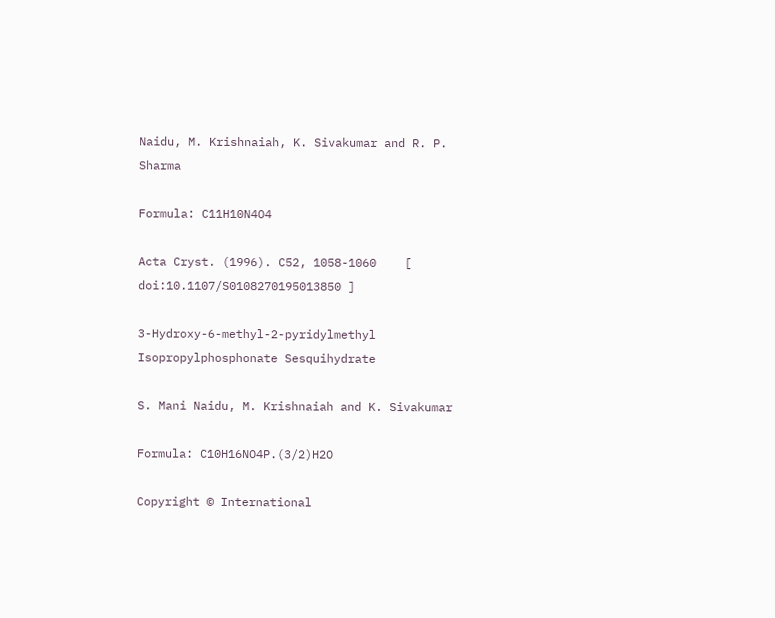Naidu, M. Krishnaiah, K. Sivakumar and R. P. Sharma

Formula: C11H10N4O4

Acta Cryst. (1996). C52, 1058-1060    [ doi:10.1107/S0108270195013850 ]

3-Hydroxy-6-methyl-2-pyridylmethyl Isopropylphosphonate Sesquihydrate

S. Mani Naidu, M. Krishnaiah and K. Sivakumar

Formula: C10H16NO4P.(3/2)H2O

Copyright © International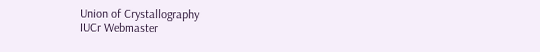Union of Crystallography
IUCr Webmaster